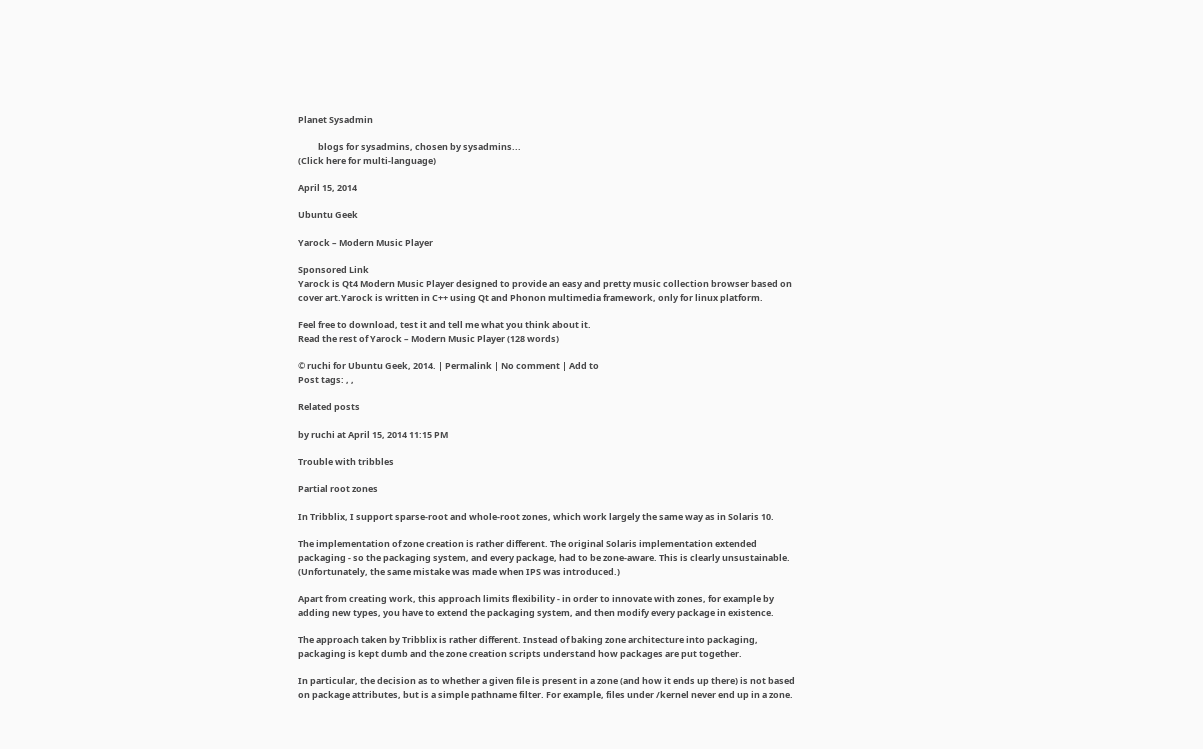Planet Sysadmin

          blogs for sysadmins, chosen by sysadmins...
(Click here for multi-language)

April 15, 2014

Ubuntu Geek

Yarock – Modern Music Player

Sponsored Link
Yarock is Qt4 Modern Music Player designed to provide an easy and pretty music collection browser based on cover art.Yarock is written in C++ using Qt and Phonon multimedia framework, only for linux platform.

Feel free to download, test it and tell me what you think about it.
Read the rest of Yarock – Modern Music Player (128 words)

© ruchi for Ubuntu Geek, 2014. | Permalink | No comment | Add to
Post tags: , ,

Related posts

by ruchi at April 15, 2014 11:15 PM

Trouble with tribbles

Partial root zones

In Tribblix, I support sparse-root and whole-root zones, which work largely the same way as in Solaris 10.

The implementation of zone creation is rather different. The original Solaris implementation extended packaging - so the packaging system, and every package, had to be zone-aware. This is clearly unsustainable. (Unfortunately, the same mistake was made when IPS was introduced.)

Apart from creating work, this approach limits flexibility - in order to innovate with zones, for example by adding new types, you have to extend the packaging system, and then modify every package in existence.

The approach taken by Tribblix is rather different. Instead of baking zone architecture into packaging, packaging is kept dumb and the zone creation scripts understand how packages are put together.

In particular, the decision as to whether a given file is present in a zone (and how it ends up there) is not based on package attributes, but is a simple pathname filter. For example, files under /kernel never end up in a zone.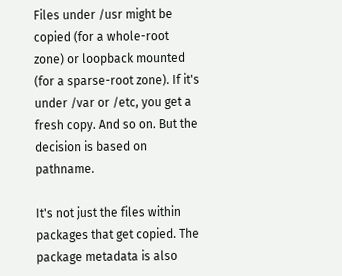Files under /usr might be copied (for a whole-root zone) or loopback mounted (for a sparse-root zone). If it's under /var or /etc, you get a fresh copy. And so on. But the decision is based on pathname.

It's not just the files within packages that get copied. The package metadata is also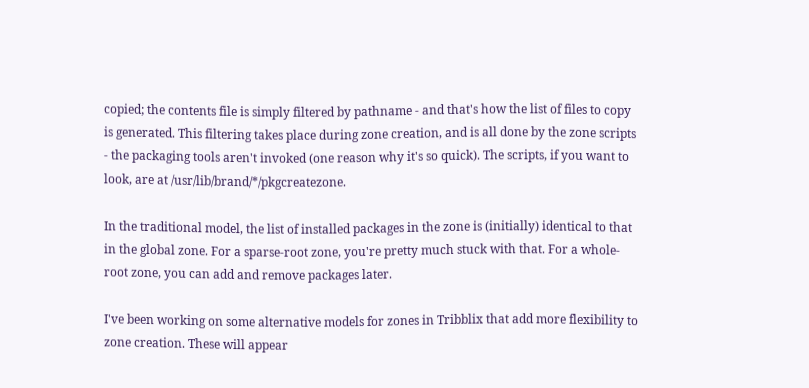copied; the contents file is simply filtered by pathname - and that's how the list of files to copy is generated. This filtering takes place during zone creation, and is all done by the zone scripts - the packaging tools aren't invoked (one reason why it's so quick). The scripts, if you want to look, are at /usr/lib/brand/*/pkgcreatezone.

In the traditional model, the list of installed packages in the zone is (initially) identical to that in the global zone. For a sparse-root zone, you're pretty much stuck with that. For a whole-root zone, you can add and remove packages later.

I've been working on some alternative models for zones in Tribblix that add more flexibility to zone creation. These will appear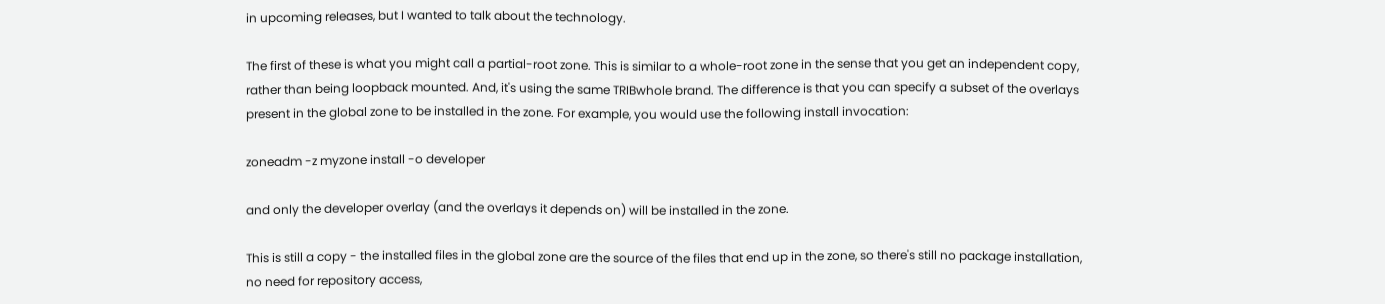in upcoming releases, but I wanted to talk about the technology.

The first of these is what you might call a partial-root zone. This is similar to a whole-root zone in the sense that you get an independent copy, rather than being loopback mounted. And, it's using the same TRIBwhole brand. The difference is that you can specify a subset of the overlays present in the global zone to be installed in the zone. For example, you would use the following install invocation:

zoneadm -z myzone install -o developer

and only the developer overlay (and the overlays it depends on) will be installed in the zone.

This is still a copy - the installed files in the global zone are the source of the files that end up in the zone, so there's still no package installation, no need for repository access,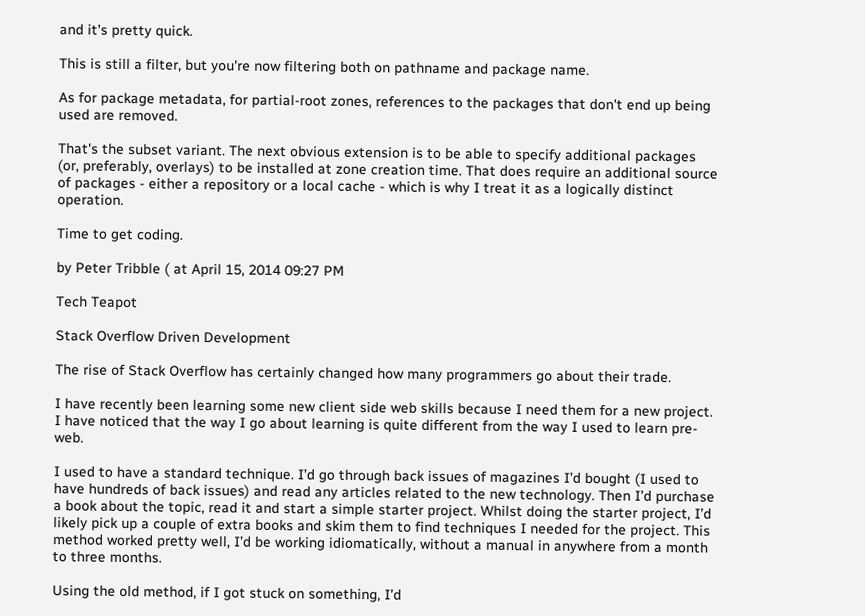and it's pretty quick.

This is still a filter, but you're now filtering both on pathname and package name.

As for package metadata, for partial-root zones, references to the packages that don't end up being used are removed.

That's the subset variant. The next obvious extension is to be able to specify additional packages (or, preferably, overlays) to be installed at zone creation time. That does require an additional source of packages - either a repository or a local cache - which is why I treat it as a logically distinct operation.

Time to get coding.

by Peter Tribble ( at April 15, 2014 09:27 PM

Tech Teapot

Stack Overflow Driven Development

The rise of Stack Overflow has certainly changed how many programmers go about their trade.

I have recently been learning some new client side web skills because I need them for a new project. I have noticed that the way I go about learning is quite different from the way I used to learn pre-web.

I used to have a standard technique. I’d go through back issues of magazines I’d bought (I used to have hundreds of back issues) and read any articles related to the new technology. Then I’d purchase a book about the topic, read it and start a simple starter project. Whilst doing the starter project, I’d likely pick up a couple of extra books and skim them to find techniques I needed for the project. This method worked pretty well, I’d be working idiomatically, without a manual in anywhere from a month to three months.

Using the old method, if I got stuck on something, I’d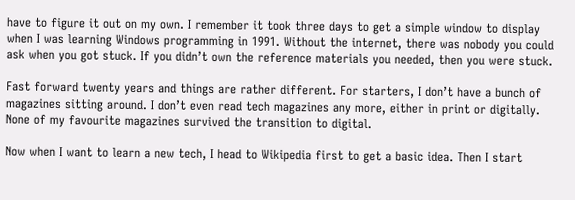have to figure it out on my own. I remember it took three days to get a simple window to display when I was learning Windows programming in 1991. Without the internet, there was nobody you could ask when you got stuck. If you didn’t own the reference materials you needed, then you were stuck.

Fast forward twenty years and things are rather different. For starters, I don’t have a bunch of magazines sitting around. I don’t even read tech magazines any more, either in print or digitally. None of my favourite magazines survived the transition to digital.

Now when I want to learn a new tech, I head to Wikipedia first to get a basic idea. Then I start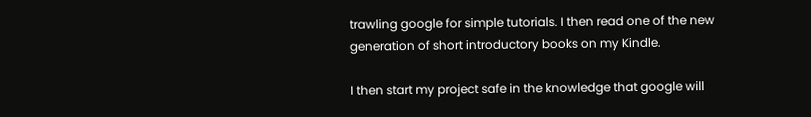trawling google for simple tutorials. I then read one of the new generation of short introductory books on my Kindle.

I then start my project safe in the knowledge that google will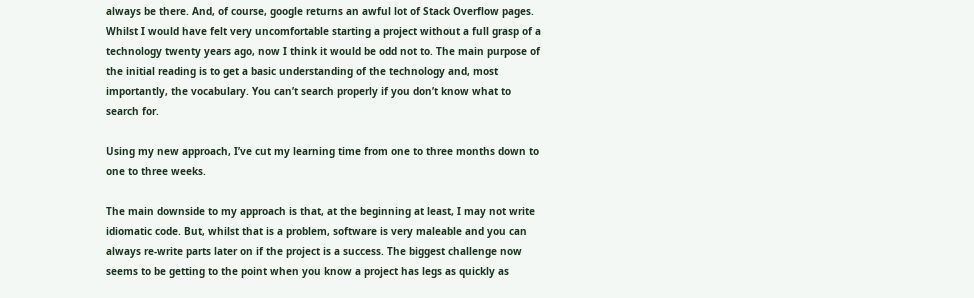always be there. And, of course, google returns an awful lot of Stack Overflow pages. Whilst I would have felt very uncomfortable starting a project without a full grasp of a technology twenty years ago, now I think it would be odd not to. The main purpose of the initial reading is to get a basic understanding of the technology and, most importantly, the vocabulary. You can’t search properly if you don’t know what to search for.

Using my new approach, I’ve cut my learning time from one to three months down to one to three weeks.

The main downside to my approach is that, at the beginning at least, I may not write idiomatic code. But, whilst that is a problem, software is very maleable and you can always re-write parts later on if the project is a success. The biggest challenge now seems to be getting to the point when you know a project has legs as quickly as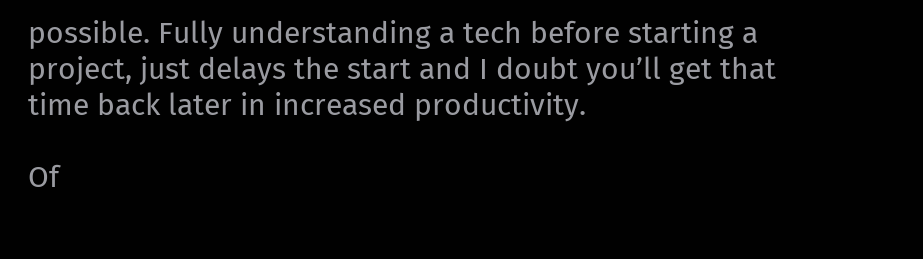possible. Fully understanding a tech before starting a project, just delays the start and I doubt you’ll get that time back later in increased productivity.

Of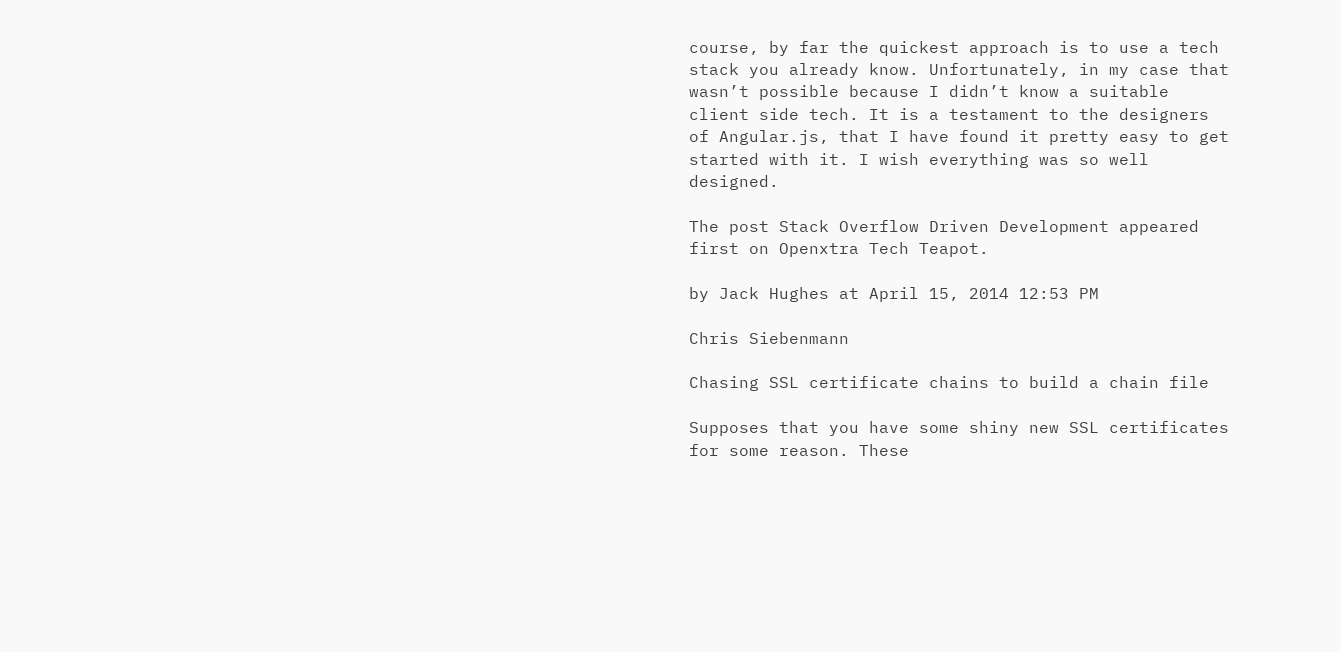course, by far the quickest approach is to use a tech stack you already know. Unfortunately, in my case that wasn’t possible because I didn’t know a suitable client side tech. It is a testament to the designers of Angular.js, that I have found it pretty easy to get started with it. I wish everything was so well designed.

The post Stack Overflow Driven Development appeared first on Openxtra Tech Teapot.

by Jack Hughes at April 15, 2014 12:53 PM

Chris Siebenmann

Chasing SSL certificate chains to build a chain file

Supposes that you have some shiny new SSL certificates for some reason. These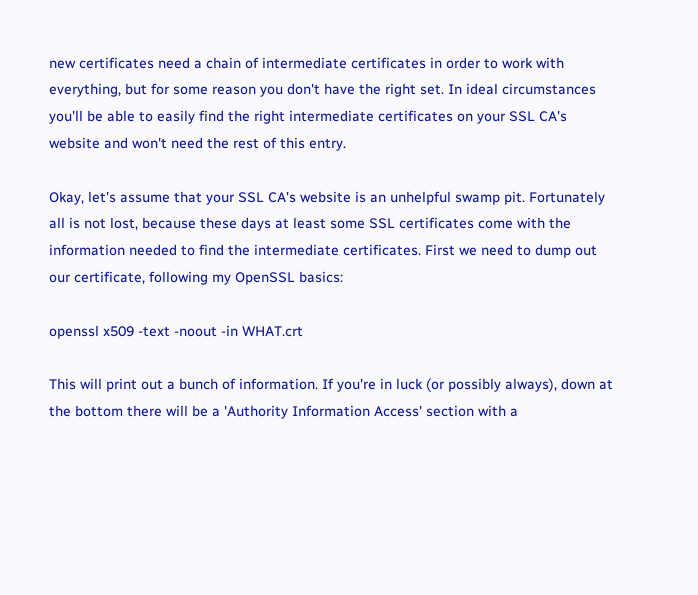new certificates need a chain of intermediate certificates in order to work with everything, but for some reason you don't have the right set. In ideal circumstances you'll be able to easily find the right intermediate certificates on your SSL CA's website and won't need the rest of this entry.

Okay, let's assume that your SSL CA's website is an unhelpful swamp pit. Fortunately all is not lost, because these days at least some SSL certificates come with the information needed to find the intermediate certificates. First we need to dump out our certificate, following my OpenSSL basics:

openssl x509 -text -noout -in WHAT.crt

This will print out a bunch of information. If you're in luck (or possibly always), down at the bottom there will be a 'Authority Information Access' section with a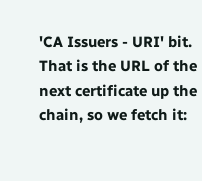'CA Issuers - URI' bit. That is the URL of the next certificate up the chain, so we fetch it: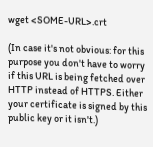wget <SOME-URL>.crt

(In case it's not obvious: for this purpose you don't have to worry if this URL is being fetched over HTTP instead of HTTPS. Either your certificate is signed by this public key or it isn't.)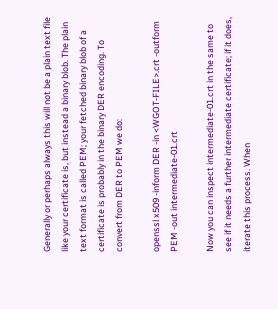Generally or perhaps always this will not be a plain text file like your certificate is, but instead a binary blob. The plain text format is called PEM; your fetched binary blob of a certificate is probably in the binary DER encoding. To convert from DER to PEM we do:

openssl x509 -inform DER -in <WGOT-FILE>.crt -outform PEM -out intermediate-01.crt

Now you can inspect intermediate-01.crt in the same to see if it needs a further intermediate certificate; if it does, iterate this process. When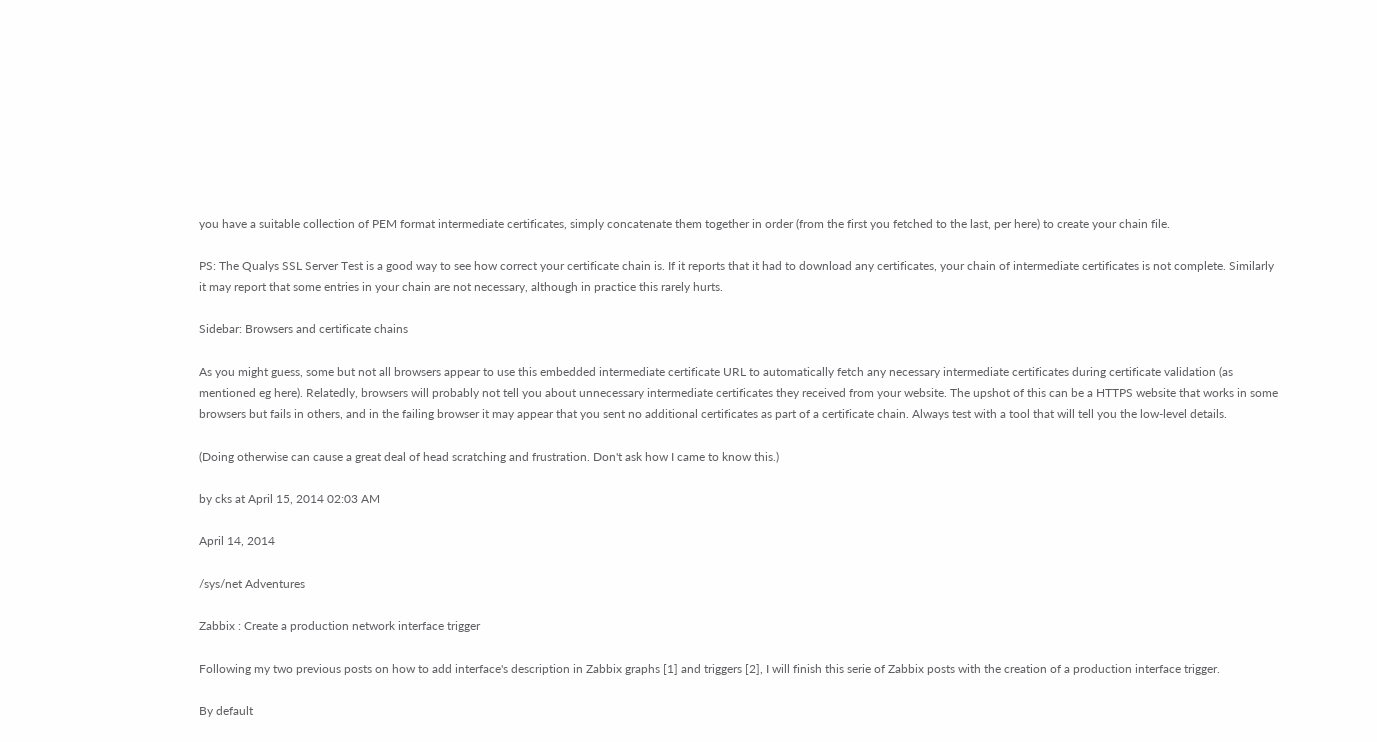you have a suitable collection of PEM format intermediate certificates, simply concatenate them together in order (from the first you fetched to the last, per here) to create your chain file.

PS: The Qualys SSL Server Test is a good way to see how correct your certificate chain is. If it reports that it had to download any certificates, your chain of intermediate certificates is not complete. Similarly it may report that some entries in your chain are not necessary, although in practice this rarely hurts.

Sidebar: Browsers and certificate chains

As you might guess, some but not all browsers appear to use this embedded intermediate certificate URL to automatically fetch any necessary intermediate certificates during certificate validation (as mentioned eg here). Relatedly, browsers will probably not tell you about unnecessary intermediate certificates they received from your website. The upshot of this can be a HTTPS website that works in some browsers but fails in others, and in the failing browser it may appear that you sent no additional certificates as part of a certificate chain. Always test with a tool that will tell you the low-level details.

(Doing otherwise can cause a great deal of head scratching and frustration. Don't ask how I came to know this.)

by cks at April 15, 2014 02:03 AM

April 14, 2014

/sys/net Adventures

Zabbix : Create a production network interface trigger

Following my two previous posts on how to add interface's description in Zabbix graphs [1] and triggers [2], I will finish this serie of Zabbix posts with the creation of a production interface trigger.

By default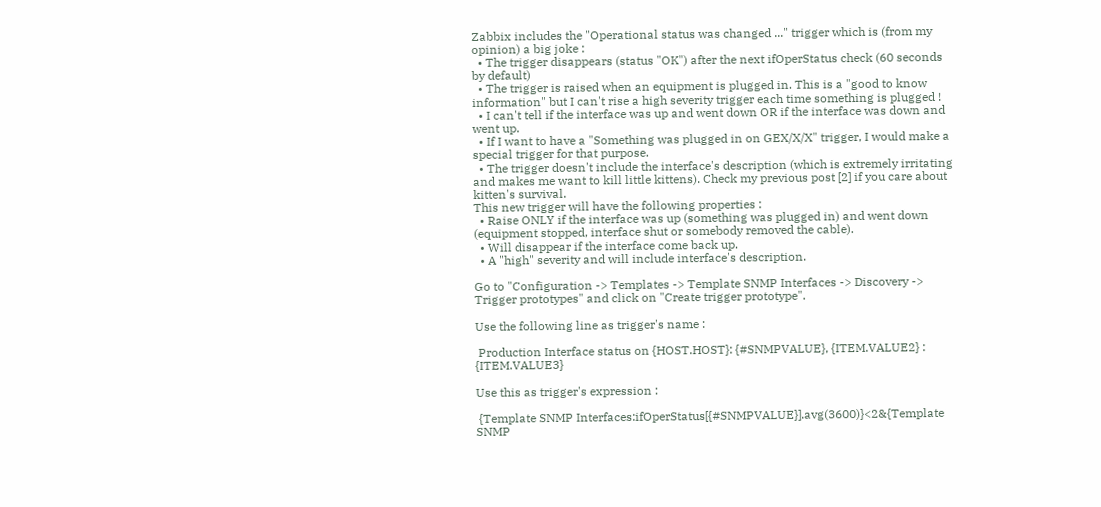Zabbix includes the "Operational status was changed ..." trigger which is (from my opinion) a big joke :
  • The trigger disappears (status "OK") after the next ifOperStatus check (60 seconds by default)
  • The trigger is raised when an equipment is plugged in. This is a "good to know information" but I can't rise a high severity trigger each time something is plugged !
  • I can't tell if the interface was up and went down OR if the interface was down and went up.
  • If I want to have a "Something was plugged in on GEX/X/X" trigger, I would make a special trigger for that purpose.
  • The trigger doesn't include the interface's description (which is extremely irritating and makes me want to kill little kittens). Check my previous post [2] if you care about kitten's survival.
This new trigger will have the following properties :
  • Raise ONLY if the interface was up (something was plugged in) and went down (equipment stopped, interface shut or somebody removed the cable).
  • Will disappear if the interface come back up.
  • A "high" severity and will include interface's description.

Go to "Configuration -> Templates -> Template SNMP Interfaces -> Discovery -> Trigger prototypes" and click on "Create trigger prototype".

Use the following line as trigger's name :

 Production Interface status on {HOST.HOST}: {#SNMPVALUE}, {ITEM.VALUE2} : {ITEM.VALUE3}

Use this as trigger's expression :

 {Template SNMP Interfaces:ifOperStatus[{#SNMPVALUE}].avg(3600)}<2&{Template SNMP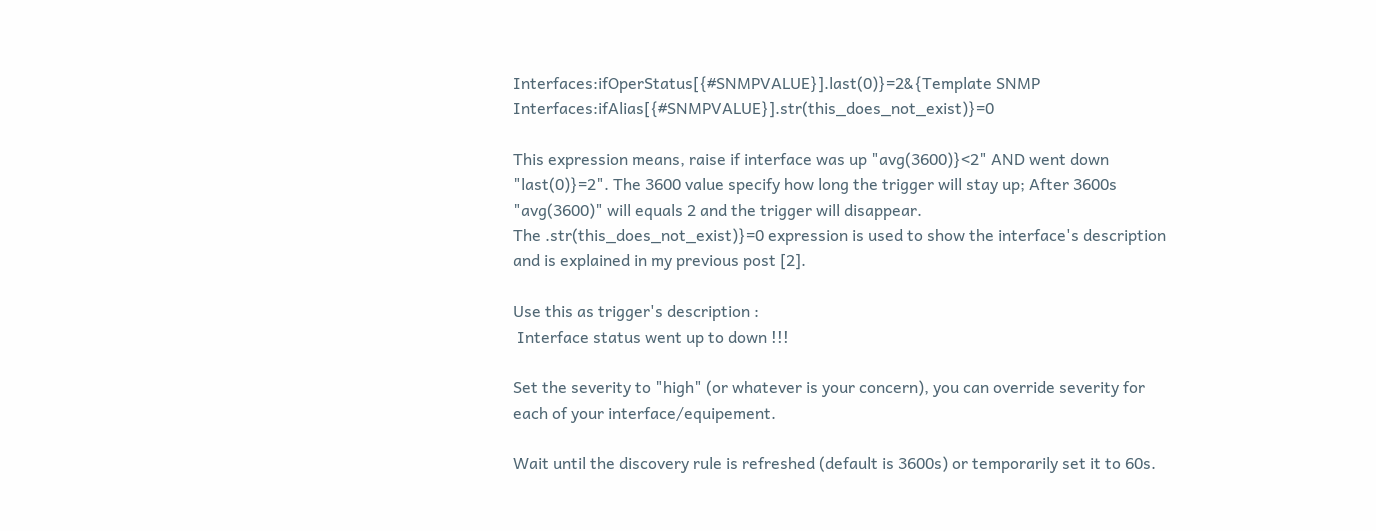Interfaces:ifOperStatus[{#SNMPVALUE}].last(0)}=2&{Template SNMP Interfaces:ifAlias[{#SNMPVALUE}].str(this_does_not_exist)}=0

This expression means, raise if interface was up "avg(3600)}<2" AND went down "last(0)}=2". The 3600 value specify how long the trigger will stay up; After 3600s "avg(3600)" will equals 2 and the trigger will disappear.
The .str(this_does_not_exist)}=0 expression is used to show the interface's description and is explained in my previous post [2].

Use this as trigger's description :
 Interface status went up to down !!!

Set the severity to "high" (or whatever is your concern), you can override severity for each of your interface/equipement.

Wait until the discovery rule is refreshed (default is 3600s) or temporarily set it to 60s.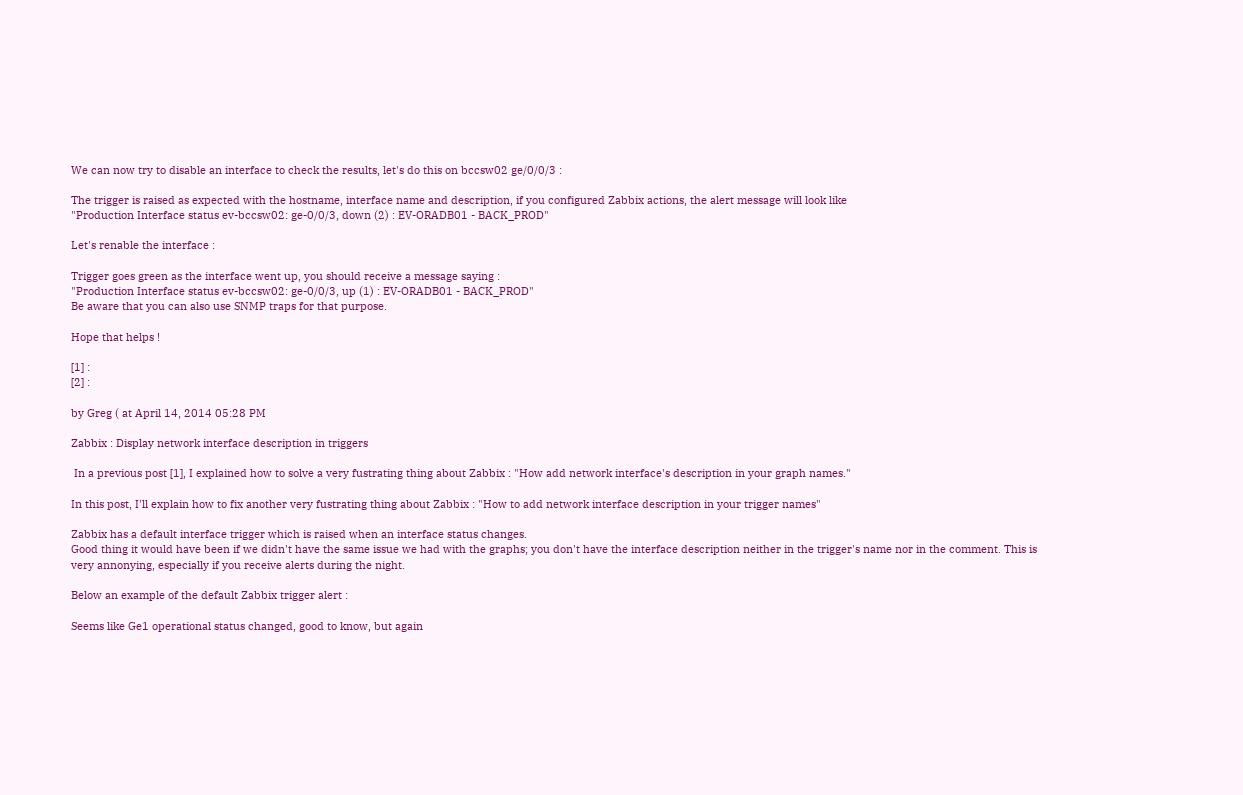We can now try to disable an interface to check the results, let's do this on bccsw02 ge/0/0/3 :

The trigger is raised as expected with the hostname, interface name and description, if you configured Zabbix actions, the alert message will look like
"Production Interface status ev-bccsw02: ge-0/0/3, down (2) : EV-ORADB01 - BACK_PROD"

Let's renable the interface :

Trigger goes green as the interface went up, you should receive a message saying :
"Production Interface status ev-bccsw02: ge-0/0/3, up (1) : EV-ORADB01 - BACK_PROD"
Be aware that you can also use SNMP traps for that purpose.

Hope that helps !

[1] :
[2] :

by Greg ( at April 14, 2014 05:28 PM

Zabbix : Display network interface description in triggers

 In a previous post [1], I explained how to solve a very fustrating thing about Zabbix : "How add network interface's description in your graph names."

In this post, I'll explain how to fix another very fustrating thing about Zabbix : "How to add network interface description in your trigger names"

Zabbix has a default interface trigger which is raised when an interface status changes.
Good thing it would have been if we didn't have the same issue we had with the graphs; you don't have the interface description neither in the trigger's name nor in the comment. This is very annonying, especially if you receive alerts during the night.

Below an example of the default Zabbix trigger alert :

Seems like Ge1 operational status changed, good to know, but again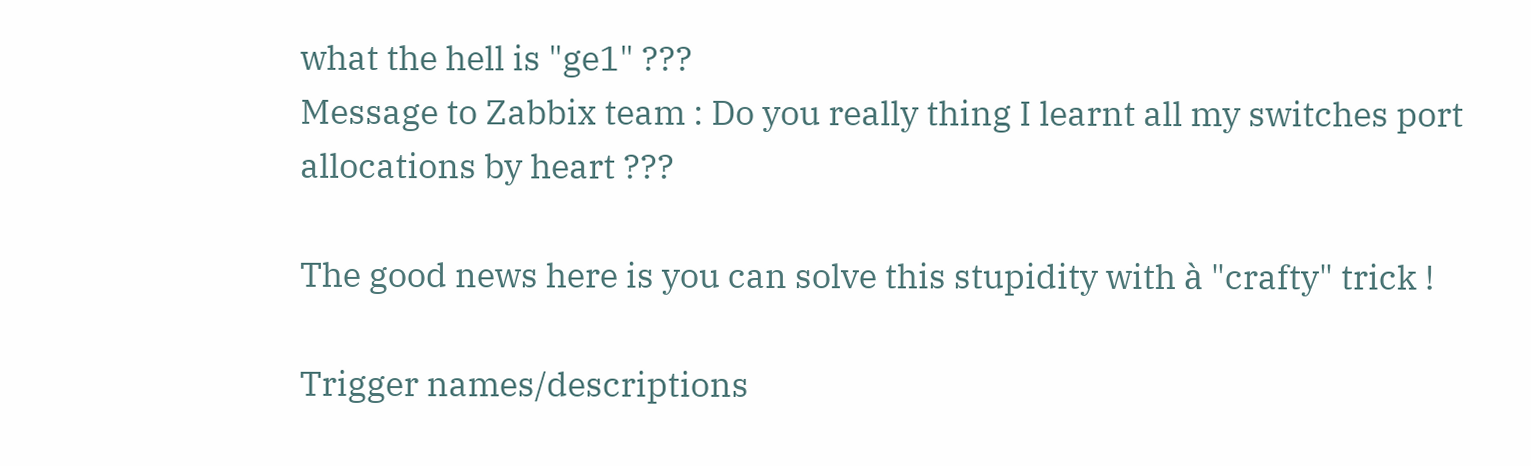what the hell is "ge1" ???
Message to Zabbix team : Do you really thing I learnt all my switches port allocations by heart ???

The good news here is you can solve this stupidity with à "crafty" trick !

Trigger names/descriptions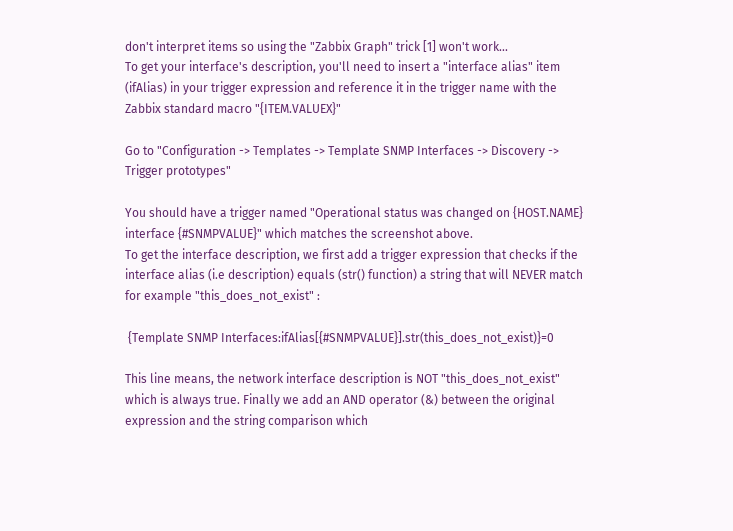don't interpret items so using the "Zabbix Graph" trick [1] won't work...
To get your interface's description, you'll need to insert a "interface alias" item (ifAlias) in your trigger expression and reference it in the trigger name with the Zabbix standard macro "{ITEM.VALUEX}"

Go to "Configuration -> Templates -> Template SNMP Interfaces -> Discovery -> Trigger prototypes"

You should have a trigger named "Operational status was changed on {HOST.NAME} interface {#SNMPVALUE}" which matches the screenshot above.
To get the interface description, we first add a trigger expression that checks if the interface alias (i.e description) equals (str() function) a string that will NEVER match for example "this_does_not_exist" :

 {Template SNMP Interfaces:ifAlias[{#SNMPVALUE}].str(this_does_not_exist)}=0

This line means, the network interface description is NOT "this_does_not_exist" which is always true. Finally we add an AND operator (&) between the original expression and the string comparison which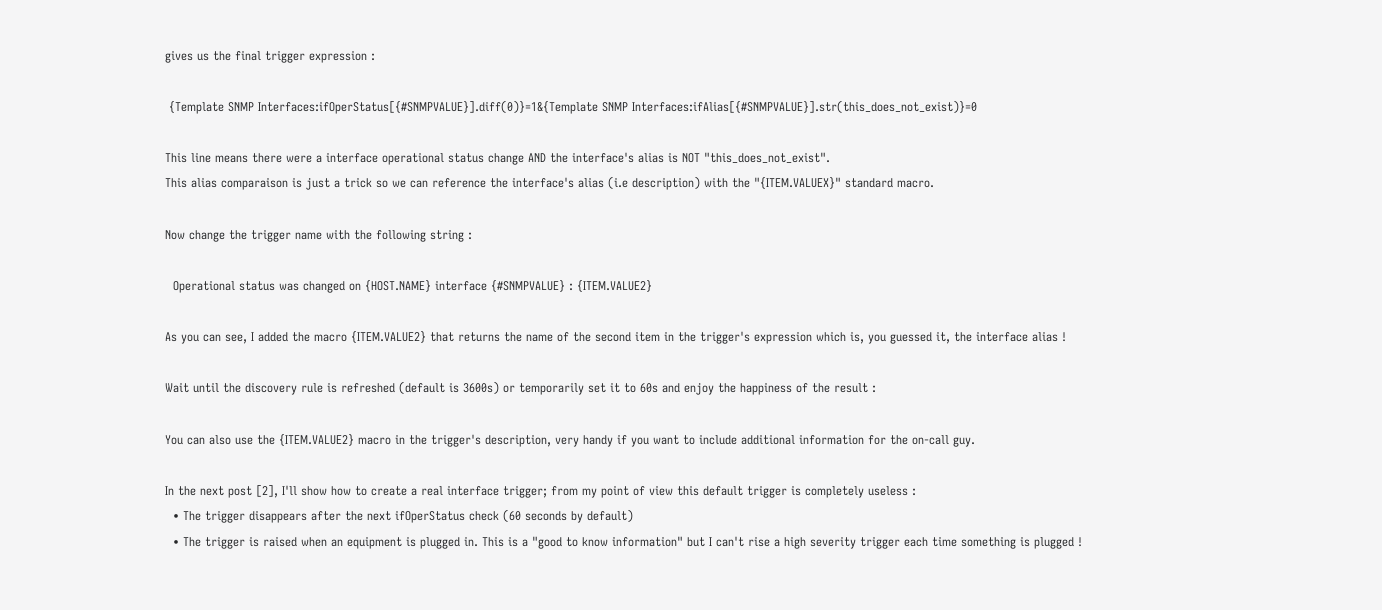gives us the final trigger expression :

 {Template SNMP Interfaces:ifOperStatus[{#SNMPVALUE}].diff(0)}=1&{Template SNMP Interfaces:ifAlias[{#SNMPVALUE}].str(this_does_not_exist)}=0

This line means there were a interface operational status change AND the interface's alias is NOT "this_does_not_exist".
This alias comparaison is just a trick so we can reference the interface's alias (i.e description) with the "{ITEM.VALUEX}" standard macro.

Now change the trigger name with the following string :

  Operational status was changed on {HOST.NAME} interface {#SNMPVALUE} : {ITEM.VALUE2}

As you can see, I added the macro {ITEM.VALUE2} that returns the name of the second item in the trigger's expression which is, you guessed it, the interface alias !

Wait until the discovery rule is refreshed (default is 3600s) or temporarily set it to 60s and enjoy the happiness of the result :

You can also use the {ITEM.VALUE2} macro in the trigger's description, very handy if you want to include additional information for the on-call guy.

In the next post [2], I'll show how to create a real interface trigger; from my point of view this default trigger is completely useless :
  • The trigger disappears after the next ifOperStatus check (60 seconds by default)
  • The trigger is raised when an equipment is plugged in. This is a "good to know information" but I can't rise a high severity trigger each time something is plugged !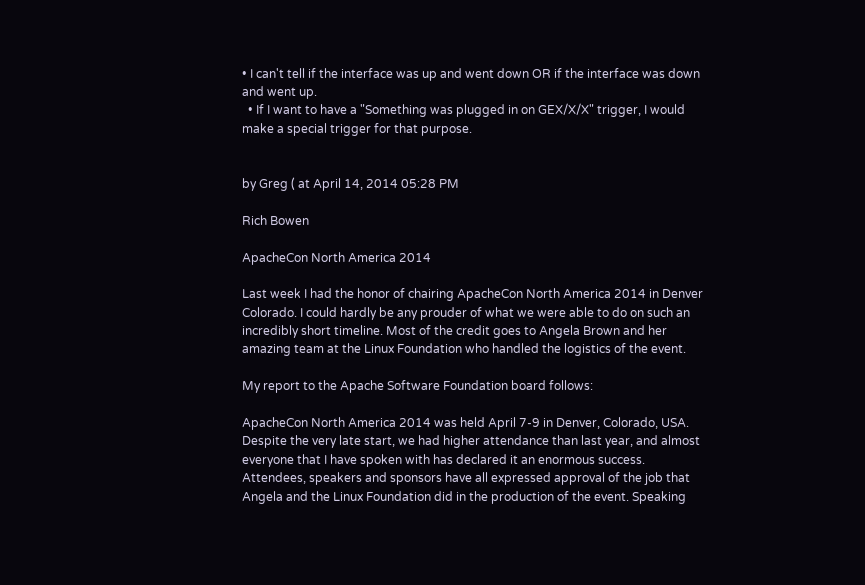• I can't tell if the interface was up and went down OR if the interface was down and went up.
  • If I want to have a "Something was plugged in on GEX/X/X" trigger, I would make a special trigger for that purpose.


by Greg ( at April 14, 2014 05:28 PM

Rich Bowen

ApacheCon North America 2014

Last week I had the honor of chairing ApacheCon North America 2014 in Denver Colorado. I could hardly be any prouder of what we were able to do on such an incredibly short timeline. Most of the credit goes to Angela Brown and her amazing team at the Linux Foundation who handled the logistics of the event.

My report to the Apache Software Foundation board follows:

ApacheCon North America 2014 was held April 7-9 in Denver, Colorado, USA. Despite the very late start, we had higher attendance than last year, and almost everyone that I have spoken with has declared it an enormous success. Attendees, speakers and sponsors have all expressed approval of the job that Angela and the Linux Foundation did in the production of the event. Speaking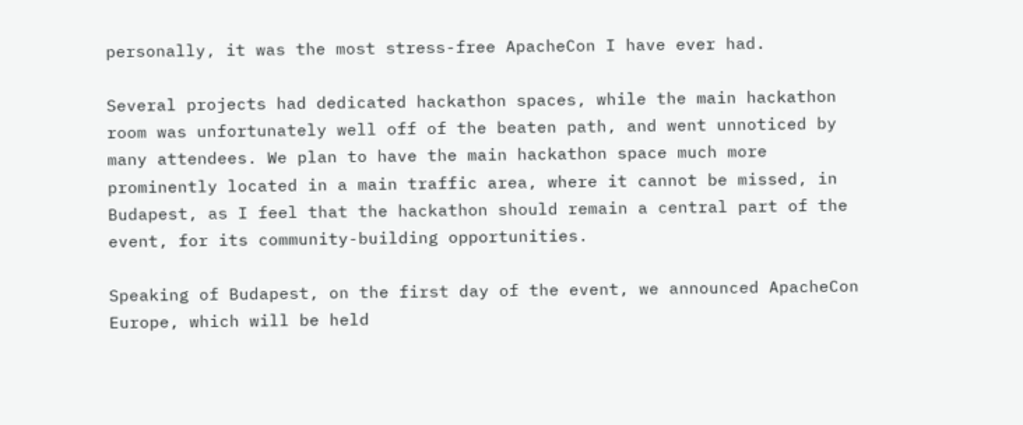personally, it was the most stress-free ApacheCon I have ever had.

Several projects had dedicated hackathon spaces, while the main hackathon room was unfortunately well off of the beaten path, and went unnoticed by many attendees. We plan to have the main hackathon space much more prominently located in a main traffic area, where it cannot be missed, in Budapest, as I feel that the hackathon should remain a central part of the event, for its community-building opportunities.

Speaking of Budapest, on the first day of the event, we announced ApacheCon Europe, which will be held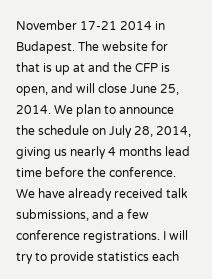November 17-21 2014 in Budapest. The website for that is up at and the CFP is open, and will close June 25, 2014. We plan to announce the schedule on July 28, 2014, giving us nearly 4 months lead time before the conference. We have already received talk submissions, and a few conference registrations. I will try to provide statistics each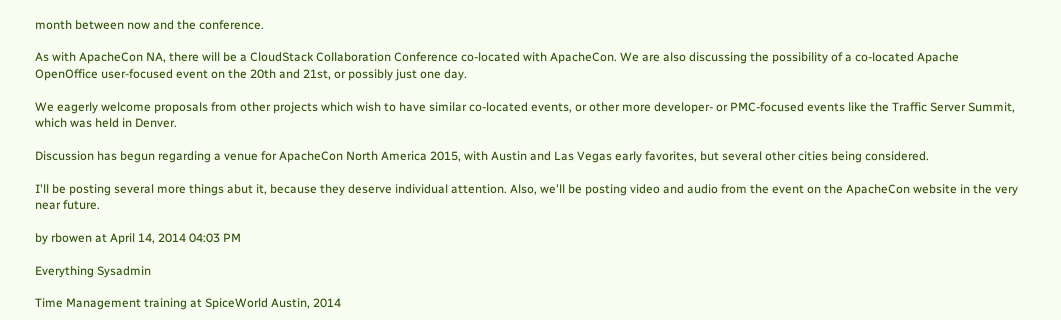month between now and the conference.

As with ApacheCon NA, there will be a CloudStack Collaboration Conference co-located with ApacheCon. We are also discussing the possibility of a co-located Apache OpenOffice user-focused event on the 20th and 21st, or possibly just one day.

We eagerly welcome proposals from other projects which wish to have similar co-located events, or other more developer- or PMC-focused events like the Traffic Server Summit, which was held in Denver.

Discussion has begun regarding a venue for ApacheCon North America 2015, with Austin and Las Vegas early favorites, but several other cities being considered.

I'll be posting several more things abut it, because they deserve individual attention. Also, we'll be posting video and audio from the event on the ApacheCon website in the very near future.

by rbowen at April 14, 2014 04:03 PM

Everything Sysadmin

Time Management training at SpiceWorld Austin, 2014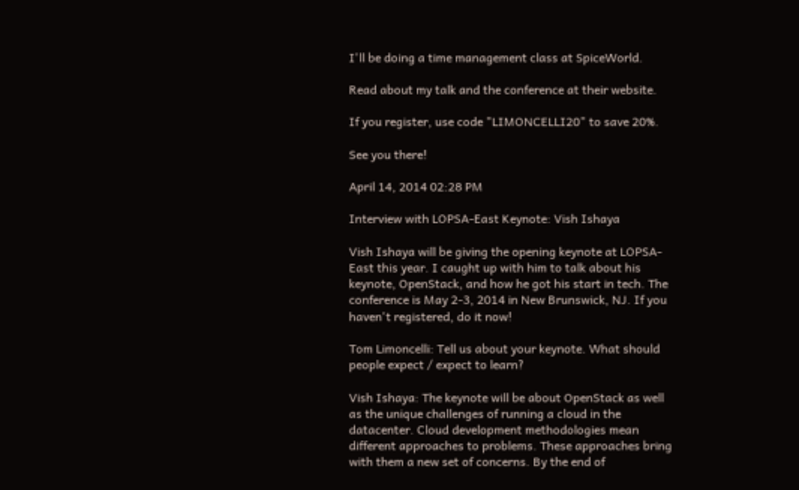I'll be doing a time management class at SpiceWorld.

Read about my talk and the conference at their website.

If you register, use code "LIMONCELLI20" to save 20%.

See you there!

April 14, 2014 02:28 PM

Interview with LOPSA-East Keynote: Vish Ishaya

Vish Ishaya will be giving the opening keynote at LOPSA-East this year. I caught up with him to talk about his keynote, OpenStack, and how he got his start in tech. The conference is May 2-3, 2014 in New Brunswick, NJ. If you haven't registered, do it now!

Tom Limoncelli: Tell us about your keynote. What should people expect / expect to learn?

Vish Ishaya: The keynote will be about OpenStack as well as the unique challenges of running a cloud in the datacenter. Cloud development methodologies mean different approaches to problems. These approaches bring with them a new set of concerns. By the end of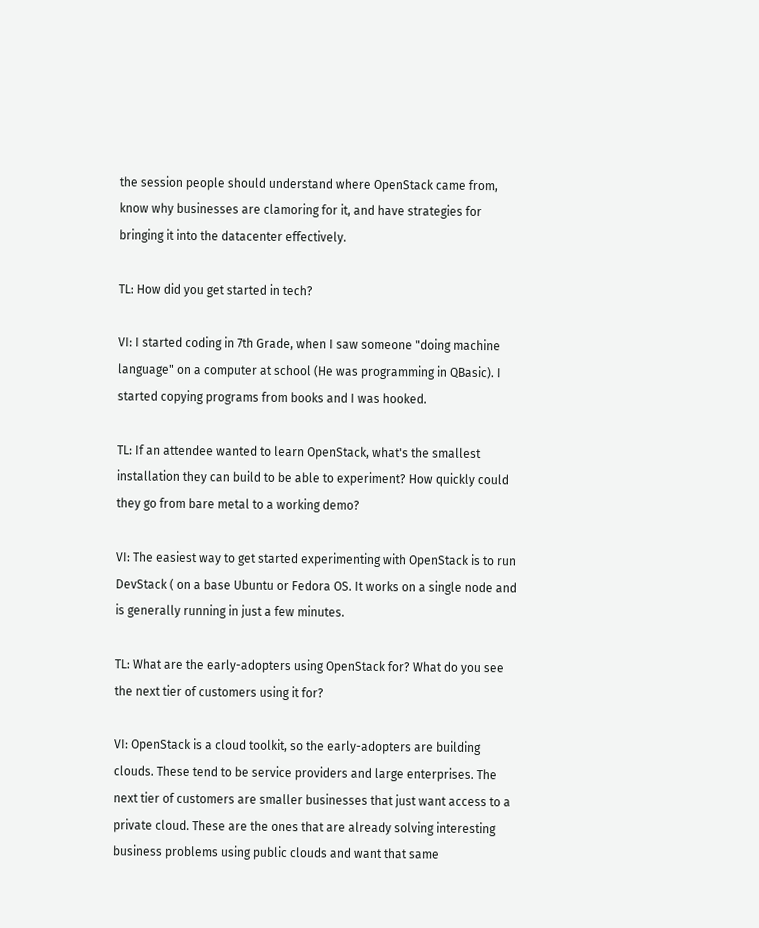the session people should understand where OpenStack came from, know why businesses are clamoring for it, and have strategies for bringing it into the datacenter effectively.

TL: How did you get started in tech?

VI: I started coding in 7th Grade, when I saw someone "doing machine language" on a computer at school (He was programming in QBasic). I started copying programs from books and I was hooked.

TL: If an attendee wanted to learn OpenStack, what's the smallest installation they can build to be able to experiment? How quickly could they go from bare metal to a working demo?

VI: The easiest way to get started experimenting with OpenStack is to run DevStack ( on a base Ubuntu or Fedora OS. It works on a single node and is generally running in just a few minutes.

TL: What are the early-adopters using OpenStack for? What do you see the next tier of customers using it for?

VI: OpenStack is a cloud toolkit, so the early-adopters are building clouds. These tend to be service providers and large enterprises. The next tier of customers are smaller businesses that just want access to a private cloud. These are the ones that are already solving interesting business problems using public clouds and want that same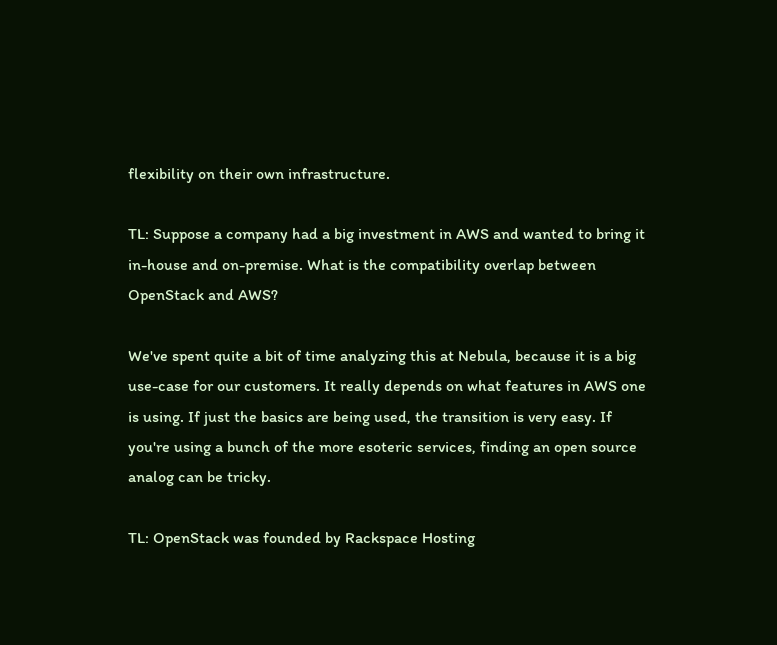flexibility on their own infrastructure.

TL: Suppose a company had a big investment in AWS and wanted to bring it in-house and on-premise. What is the compatibility overlap between OpenStack and AWS?

We've spent quite a bit of time analyzing this at Nebula, because it is a big use-case for our customers. It really depends on what features in AWS one is using. If just the basics are being used, the transition is very easy. If you're using a bunch of the more esoteric services, finding an open source analog can be tricky.

TL: OpenStack was founded by Rackspace Hosting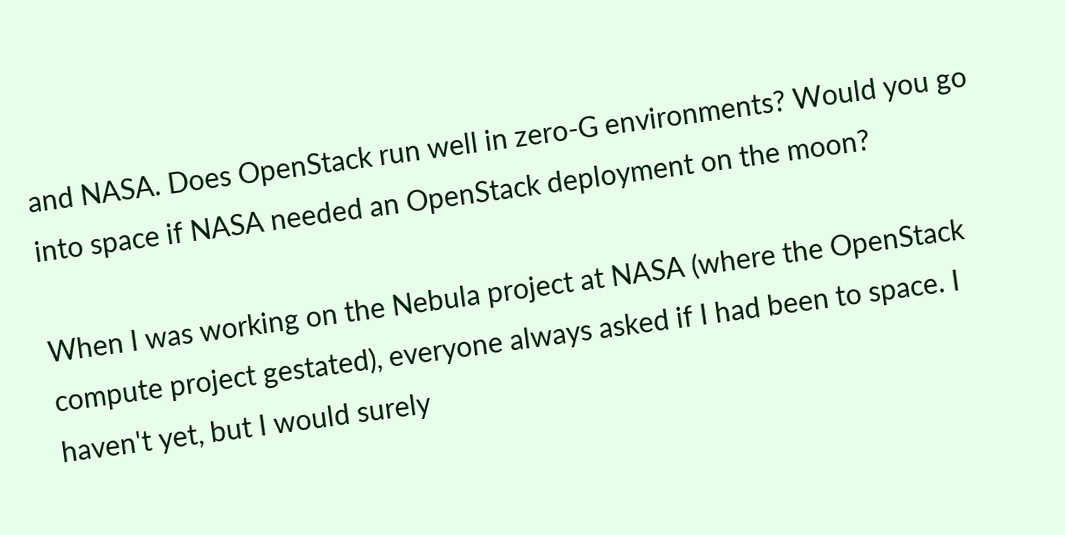and NASA. Does OpenStack run well in zero-G environments? Would you go into space if NASA needed an OpenStack deployment on the moon?

When I was working on the Nebula project at NASA (where the OpenStack compute project gestated), everyone always asked if I had been to space. I haven't yet, but I would surely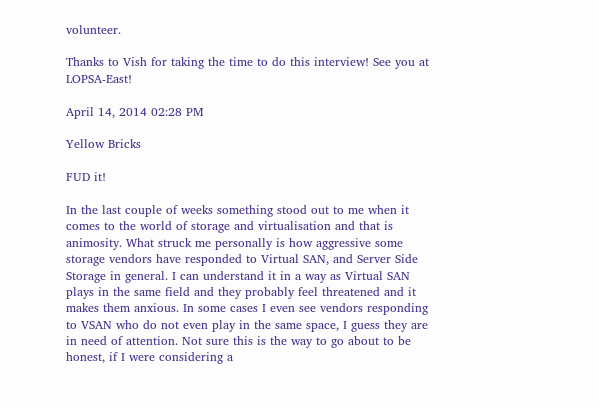volunteer.

Thanks to Vish for taking the time to do this interview! See you at LOPSA-East!

April 14, 2014 02:28 PM

Yellow Bricks

FUD it!

In the last couple of weeks something stood out to me when it comes to the world of storage and virtualisation and that is animosity. What struck me personally is how aggressive some storage vendors have responded to Virtual SAN, and Server Side Storage in general. I can understand it in a way as Virtual SAN plays in the same field and they probably feel threatened and it makes them anxious. In some cases I even see vendors responding to VSAN who do not even play in the same space, I guess they are in need of attention. Not sure this is the way to go about to be honest, if I were considering a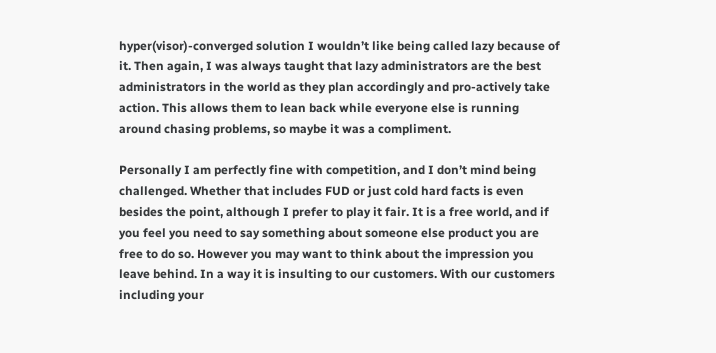hyper(visor)-converged solution I wouldn’t like being called lazy because of it. Then again, I was always taught that lazy administrators are the best administrators in the world as they plan accordingly and pro-actively take action. This allows them to lean back while everyone else is running around chasing problems, so maybe it was a compliment.

Personally I am perfectly fine with competition, and I don’t mind being challenged. Whether that includes FUD or just cold hard facts is even besides the point, although I prefer to play it fair. It is a free world, and if you feel you need to say something about someone else product you are free to do so. However you may want to think about the impression you leave behind. In a way it is insulting to our customers. With our customers including your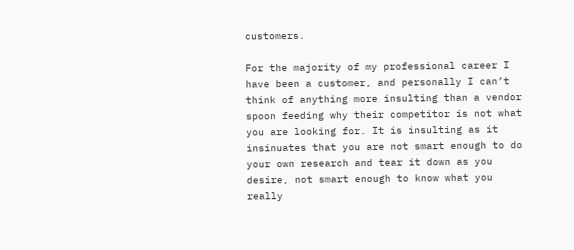customers.

For the majority of my professional career I have been a customer, and personally I can’t think of anything more insulting than a vendor spoon feeding why their competitor is not what you are looking for. It is insulting as it insinuates that you are not smart enough to do your own research and tear it down as you desire, not smart enough to know what you really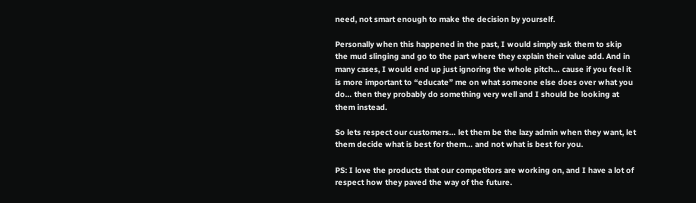need, not smart enough to make the decision by yourself.

Personally when this happened in the past, I would simply ask them to skip the mud slinging and go to the part where they explain their value add. And in many cases, I would end up just ignoring the whole pitch… cause if you feel it is more important to “educate” me on what someone else does over what you do… then they probably do something very well and I should be looking at them instead.

So lets respect our customers… let them be the lazy admin when they want, let them decide what is best for them… and not what is best for you.

PS: I love the products that our competitors are working on, and I have a lot of respect how they paved the way of the future.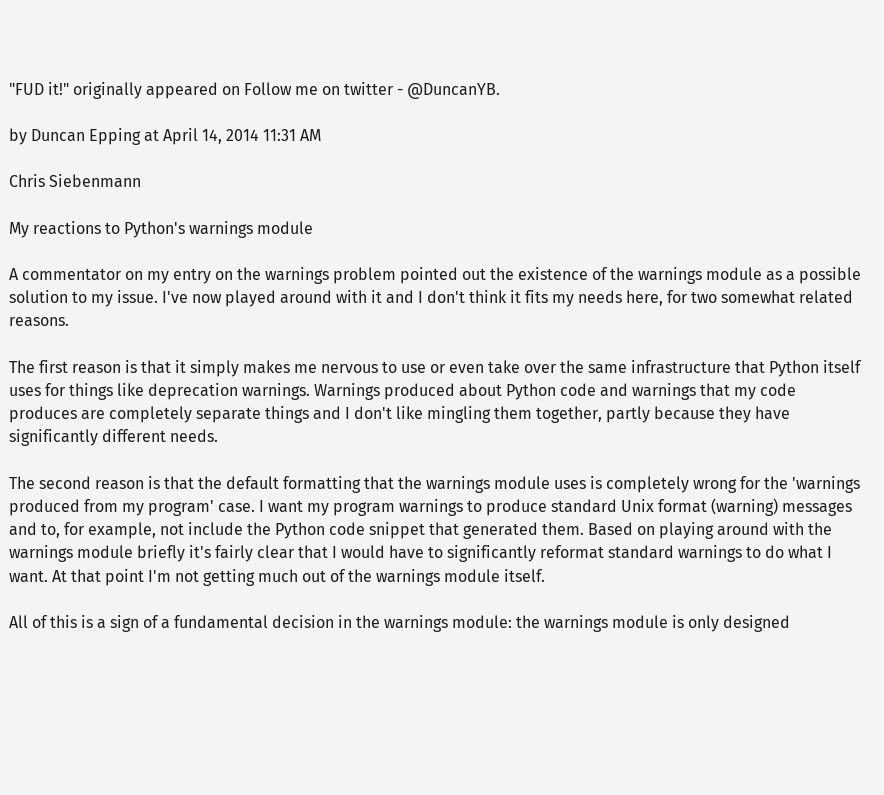"FUD it!" originally appeared on Follow me on twitter - @DuncanYB.

by Duncan Epping at April 14, 2014 11:31 AM

Chris Siebenmann

My reactions to Python's warnings module

A commentator on my entry on the warnings problem pointed out the existence of the warnings module as a possible solution to my issue. I've now played around with it and I don't think it fits my needs here, for two somewhat related reasons.

The first reason is that it simply makes me nervous to use or even take over the same infrastructure that Python itself uses for things like deprecation warnings. Warnings produced about Python code and warnings that my code produces are completely separate things and I don't like mingling them together, partly because they have significantly different needs.

The second reason is that the default formatting that the warnings module uses is completely wrong for the 'warnings produced from my program' case. I want my program warnings to produce standard Unix format (warning) messages and to, for example, not include the Python code snippet that generated them. Based on playing around with the warnings module briefly it's fairly clear that I would have to significantly reformat standard warnings to do what I want. At that point I'm not getting much out of the warnings module itself.

All of this is a sign of a fundamental decision in the warnings module: the warnings module is only designed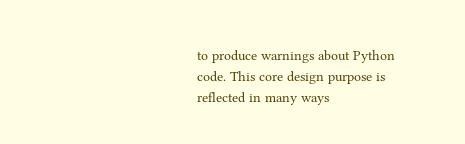to produce warnings about Python code. This core design purpose is reflected in many ways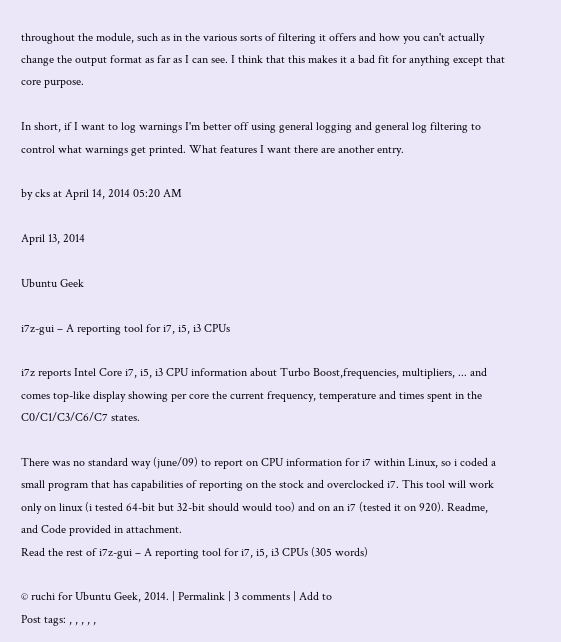throughout the module, such as in the various sorts of filtering it offers and how you can't actually change the output format as far as I can see. I think that this makes it a bad fit for anything except that core purpose.

In short, if I want to log warnings I'm better off using general logging and general log filtering to control what warnings get printed. What features I want there are another entry.

by cks at April 14, 2014 05:20 AM

April 13, 2014

Ubuntu Geek

i7z-gui – A reporting tool for i7, i5, i3 CPUs

i7z reports Intel Core i7, i5, i3 CPU information about Turbo Boost,frequencies, multipliers, ... and comes top-like display showing per core the current frequency, temperature and times spent in the C0/C1/C3/C6/C7 states.

There was no standard way (june/09) to report on CPU information for i7 within Linux, so i coded a small program that has capabilities of reporting on the stock and overclocked i7. This tool will work only on linux (i tested 64-bit but 32-bit should would too) and on an i7 (tested it on 920). Readme, and Code provided in attachment.
Read the rest of i7z-gui – A reporting tool for i7, i5, i3 CPUs (305 words)

© ruchi for Ubuntu Geek, 2014. | Permalink | 3 comments | Add to
Post tags: , , , , ,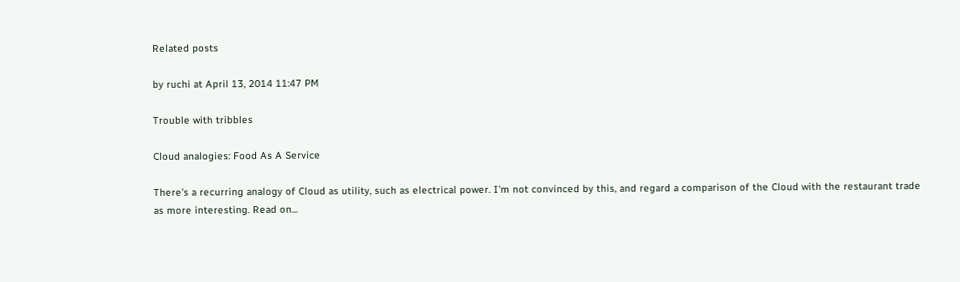Related posts

by ruchi at April 13, 2014 11:47 PM

Trouble with tribbles

Cloud analogies: Food As A Service

There's a recurring analogy of Cloud as utility, such as electrical power. I'm not convinced by this, and regard a comparison of the Cloud with the restaurant trade as more interesting. Read on...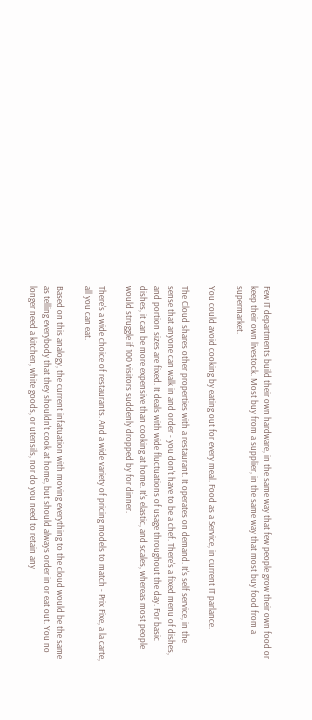Few IT departments build their own hardware, in the same way that few people grow their own food or keep their own livestock. Most buy from a supplier, in the same way that most buy food from a supermarket.

You could avoid cooking by eating out for every meal. Food as a Service, in current IT parlance.

The Cloud shares other properties with a restaurant. It operates on demand. It's self service, in the sense that anyone can walk in and order - you don't have to be a chef. There's a fixed menu of dishes, and portion sizes are fixed. It deals with wide fluctuations of usage throughout the day. For basic dishes, it can be more expensive than cooking at home. It's elastic, and scales, whereas most people would struggle if 100 visitors suddenly dropped by for dinner.

There's a wide choice of restaurants. And a wide variety of pricing models to match - Prix Fixe, a la carte, all you can eat.

Based on this analogy, the current infatuation with moving everything to the cloud would be the same as telling everybody that they shouldn't cook at home, but should always order in or eat out. You no longer need a kitchen, white goods, or utensils, nor do you need to retain any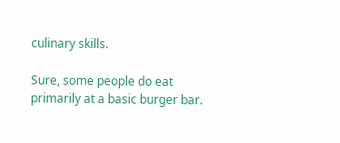culinary skills.

Sure, some people do eat primarily at a basic burger bar.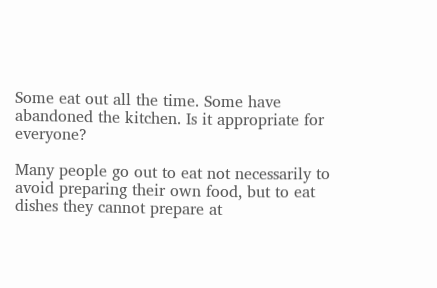Some eat out all the time. Some have abandoned the kitchen. Is it appropriate for everyone?

Many people go out to eat not necessarily to avoid preparing their own food, but to eat dishes they cannot prepare at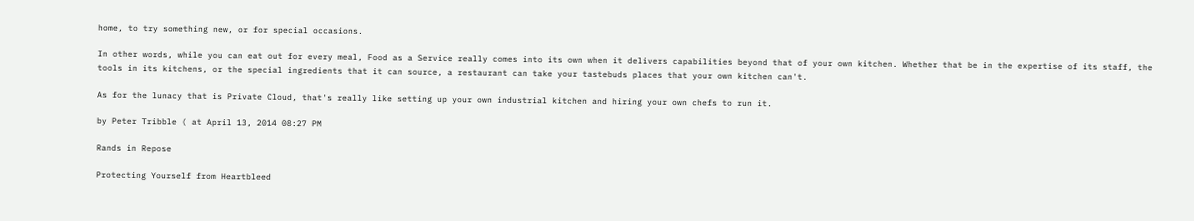home, to try something new, or for special occasions.

In other words, while you can eat out for every meal, Food as a Service really comes into its own when it delivers capabilities beyond that of your own kitchen. Whether that be in the expertise of its staff, the tools in its kitchens, or the special ingredients that it can source, a restaurant can take your tastebuds places that your own kitchen can't.

As for the lunacy that is Private Cloud, that's really like setting up your own industrial kitchen and hiring your own chefs to run it.

by Peter Tribble ( at April 13, 2014 08:27 PM

Rands in Repose

Protecting Yourself from Heartbleed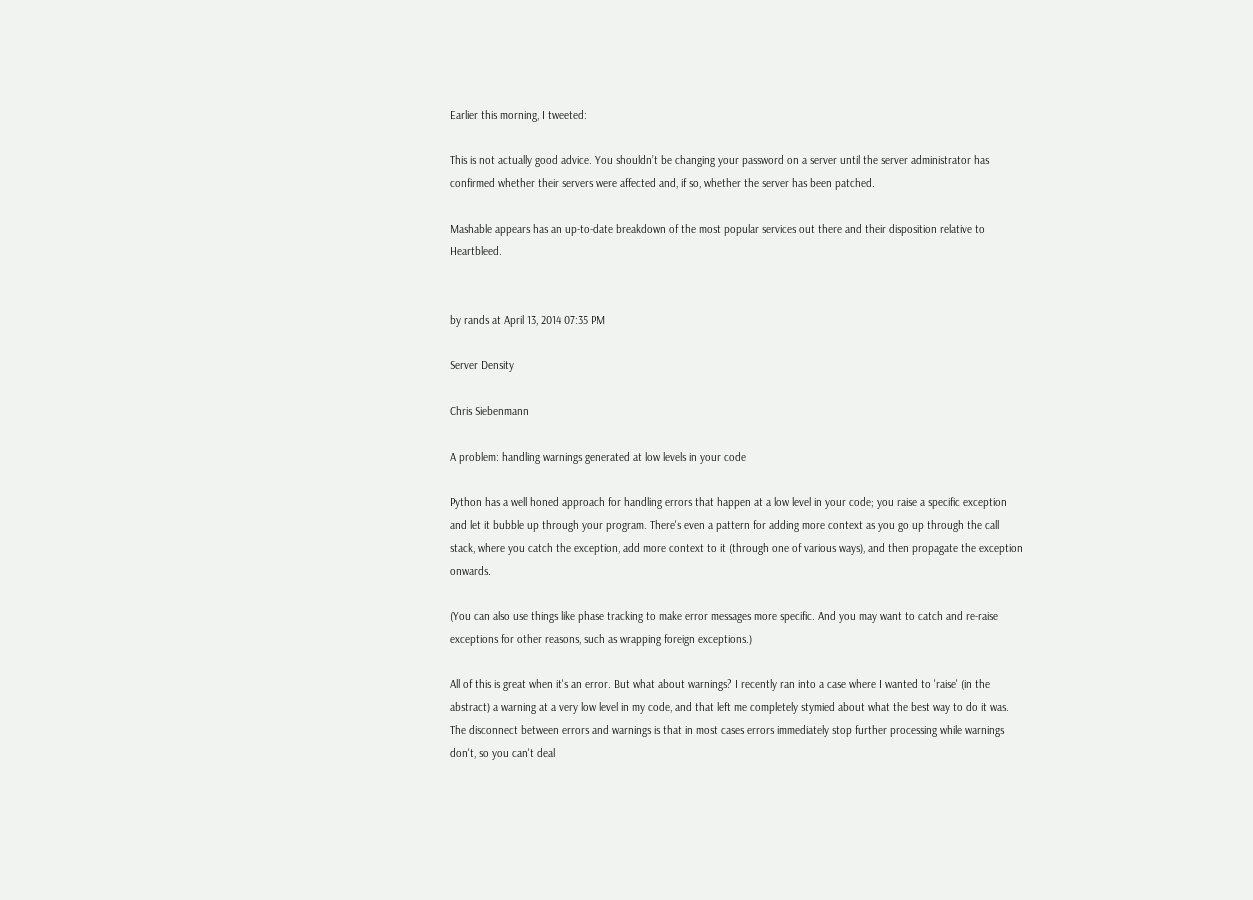Earlier this morning, I tweeted:

This is not actually good advice. You shouldn’t be changing your password on a server until the server administrator has confirmed whether their servers were affected and, if so, whether the server has been patched.

Mashable appears has an up-to-date breakdown of the most popular services out there and their disposition relative to Heartbleed.


by rands at April 13, 2014 07:35 PM

Server Density

Chris Siebenmann

A problem: handling warnings generated at low levels in your code

Python has a well honed approach for handling errors that happen at a low level in your code; you raise a specific exception and let it bubble up through your program. There's even a pattern for adding more context as you go up through the call stack, where you catch the exception, add more context to it (through one of various ways), and then propagate the exception onwards.

(You can also use things like phase tracking to make error messages more specific. And you may want to catch and re-raise exceptions for other reasons, such as wrapping foreign exceptions.)

All of this is great when it's an error. But what about warnings? I recently ran into a case where I wanted to 'raise' (in the abstract) a warning at a very low level in my code, and that left me completely stymied about what the best way to do it was. The disconnect between errors and warnings is that in most cases errors immediately stop further processing while warnings don't, so you can't deal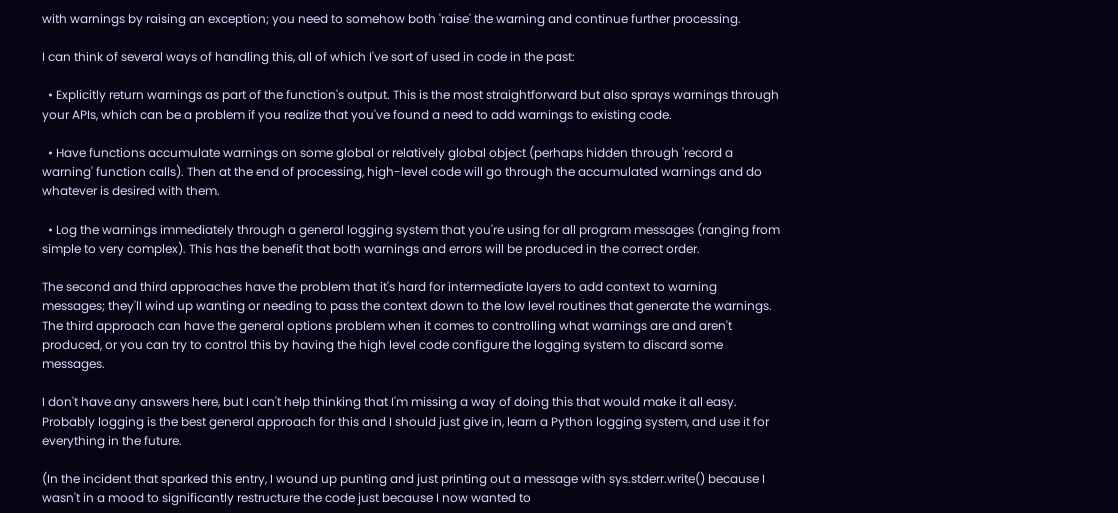with warnings by raising an exception; you need to somehow both 'raise' the warning and continue further processing.

I can think of several ways of handling this, all of which I've sort of used in code in the past:

  • Explicitly return warnings as part of the function's output. This is the most straightforward but also sprays warnings through your APIs, which can be a problem if you realize that you've found a need to add warnings to existing code.

  • Have functions accumulate warnings on some global or relatively global object (perhaps hidden through 'record a warning' function calls). Then at the end of processing, high-level code will go through the accumulated warnings and do whatever is desired with them.

  • Log the warnings immediately through a general logging system that you're using for all program messages (ranging from simple to very complex). This has the benefit that both warnings and errors will be produced in the correct order.

The second and third approaches have the problem that it's hard for intermediate layers to add context to warning messages; they'll wind up wanting or needing to pass the context down to the low level routines that generate the warnings. The third approach can have the general options problem when it comes to controlling what warnings are and aren't produced, or you can try to control this by having the high level code configure the logging system to discard some messages.

I don't have any answers here, but I can't help thinking that I'm missing a way of doing this that would make it all easy. Probably logging is the best general approach for this and I should just give in, learn a Python logging system, and use it for everything in the future.

(In the incident that sparked this entry, I wound up punting and just printing out a message with sys.stderr.write() because I wasn't in a mood to significantly restructure the code just because I now wanted to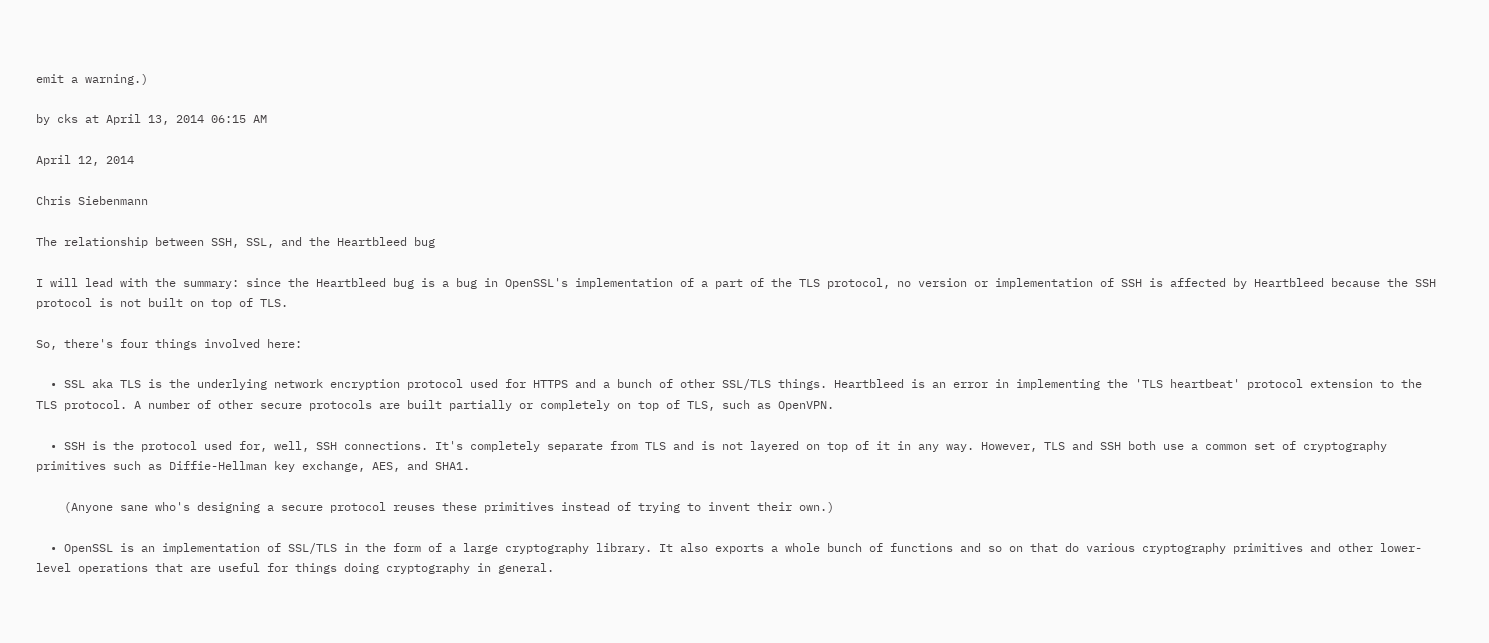emit a warning.)

by cks at April 13, 2014 06:15 AM

April 12, 2014

Chris Siebenmann

The relationship between SSH, SSL, and the Heartbleed bug

I will lead with the summary: since the Heartbleed bug is a bug in OpenSSL's implementation of a part of the TLS protocol, no version or implementation of SSH is affected by Heartbleed because the SSH protocol is not built on top of TLS.

So, there's four things involved here:

  • SSL aka TLS is the underlying network encryption protocol used for HTTPS and a bunch of other SSL/TLS things. Heartbleed is an error in implementing the 'TLS heartbeat' protocol extension to the TLS protocol. A number of other secure protocols are built partially or completely on top of TLS, such as OpenVPN.

  • SSH is the protocol used for, well, SSH connections. It's completely separate from TLS and is not layered on top of it in any way. However, TLS and SSH both use a common set of cryptography primitives such as Diffie-Hellman key exchange, AES, and SHA1.

    (Anyone sane who's designing a secure protocol reuses these primitives instead of trying to invent their own.)

  • OpenSSL is an implementation of SSL/TLS in the form of a large cryptography library. It also exports a whole bunch of functions and so on that do various cryptography primitives and other lower-level operations that are useful for things doing cryptography in general.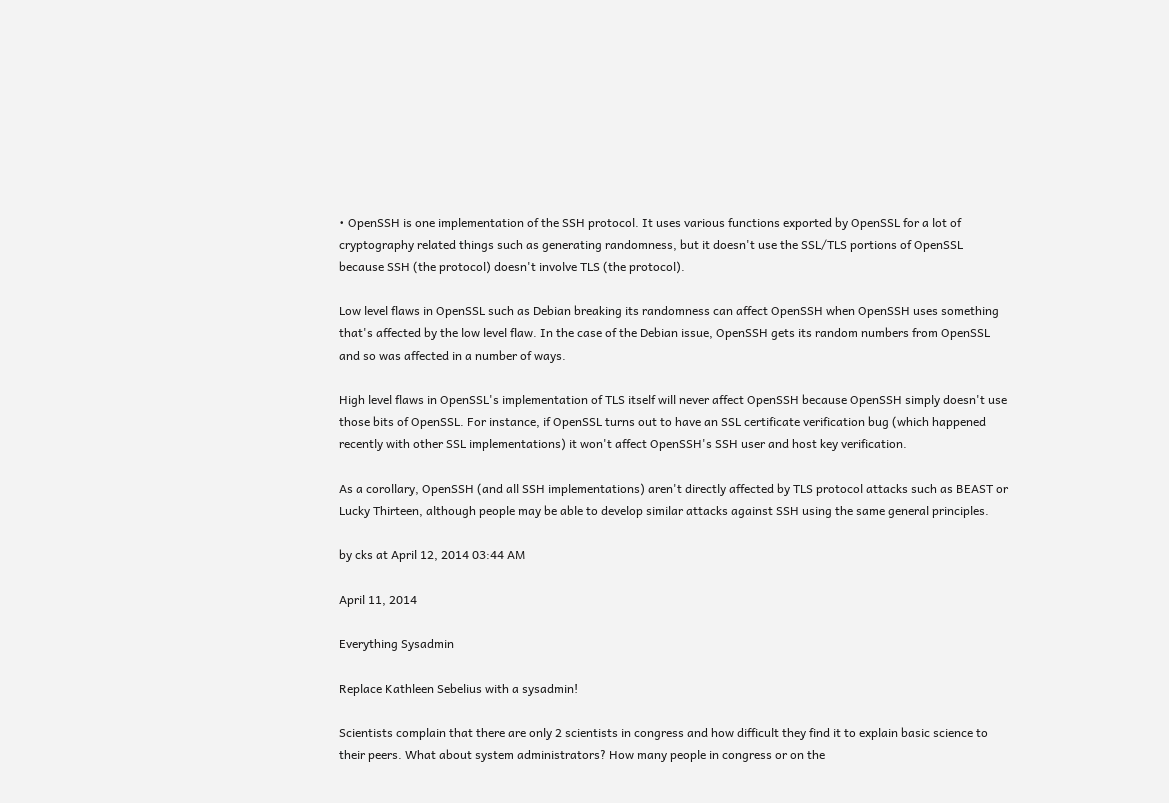• OpenSSH is one implementation of the SSH protocol. It uses various functions exported by OpenSSL for a lot of cryptography related things such as generating randomness, but it doesn't use the SSL/TLS portions of OpenSSL because SSH (the protocol) doesn't involve TLS (the protocol).

Low level flaws in OpenSSL such as Debian breaking its randomness can affect OpenSSH when OpenSSH uses something that's affected by the low level flaw. In the case of the Debian issue, OpenSSH gets its random numbers from OpenSSL and so was affected in a number of ways.

High level flaws in OpenSSL's implementation of TLS itself will never affect OpenSSH because OpenSSH simply doesn't use those bits of OpenSSL. For instance, if OpenSSL turns out to have an SSL certificate verification bug (which happened recently with other SSL implementations) it won't affect OpenSSH's SSH user and host key verification.

As a corollary, OpenSSH (and all SSH implementations) aren't directly affected by TLS protocol attacks such as BEAST or Lucky Thirteen, although people may be able to develop similar attacks against SSH using the same general principles.

by cks at April 12, 2014 03:44 AM

April 11, 2014

Everything Sysadmin

Replace Kathleen Sebelius with a sysadmin!

Scientists complain that there are only 2 scientists in congress and how difficult they find it to explain basic science to their peers. What about system administrators? How many people in congress or on the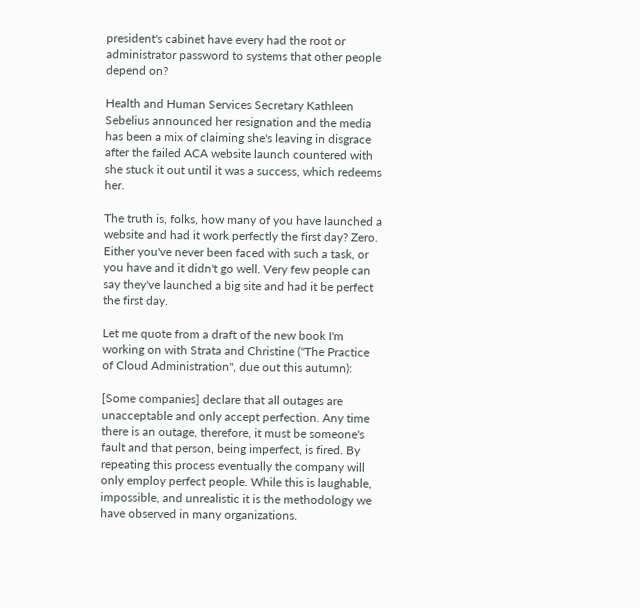president's cabinet have every had the root or administrator password to systems that other people depend on?

Health and Human Services Secretary Kathleen Sebelius announced her resignation and the media has been a mix of claiming she's leaving in disgrace after the failed ACA website launch countered with she stuck it out until it was a success, which redeems her.

The truth is, folks, how many of you have launched a website and had it work perfectly the first day? Zero. Either you've never been faced with such a task, or you have and it didn't go well. Very few people can say they've launched a big site and had it be perfect the first day.

Let me quote from a draft of the new book I'm working on with Strata and Christine ("The Practice of Cloud Administration", due out this autumn):

[Some companies] declare that all outages are unacceptable and only accept perfection. Any time there is an outage, therefore, it must be someone's fault and that person, being imperfect, is fired. By repeating this process eventually the company will only employ perfect people. While this is laughable, impossible, and unrealistic it is the methodology we have observed in many organizations.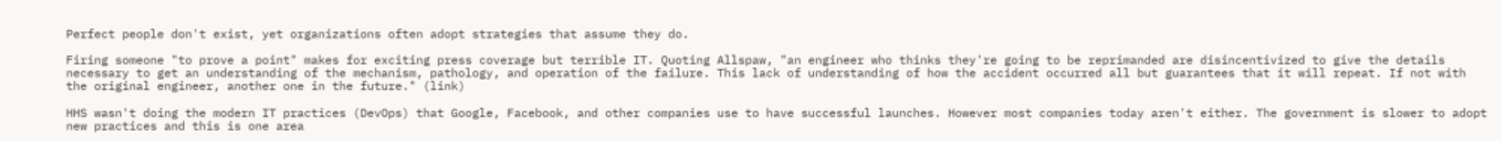Perfect people don't exist, yet organizations often adopt strategies that assume they do.

Firing someone "to prove a point" makes for exciting press coverage but terrible IT. Quoting Allspaw, "an engineer who thinks they're going to be reprimanded are disincentivized to give the details necessary to get an understanding of the mechanism, pathology, and operation of the failure. This lack of understanding of how the accident occurred all but guarantees that it will repeat. If not with the original engineer, another one in the future." (link)

HHS wasn't doing the modern IT practices (DevOps) that Google, Facebook, and other companies use to have successful launches. However most companies today aren't either. The government is slower to adopt new practices and this is one area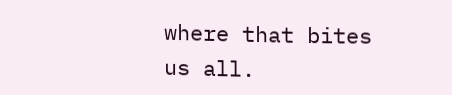where that bites us all.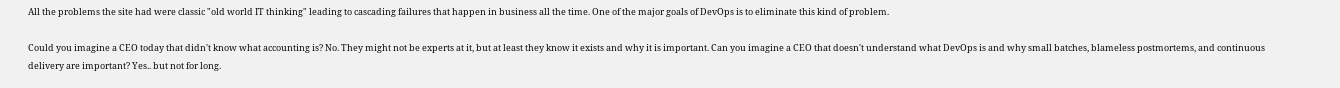All the problems the site had were classic "old world IT thinking" leading to cascading failures that happen in business all the time. One of the major goals of DevOps is to eliminate this kind of problem.

Could you imagine a CEO today that didn't know what accounting is? No. They might not be experts at it, but at least they know it exists and why it is important. Can you imagine a CEO that doesn't understand what DevOps is and why small batches, blameless postmortems, and continuous delivery are important? Yes.. but not for long.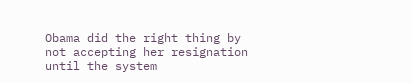Obama did the right thing by not accepting her resignation until the system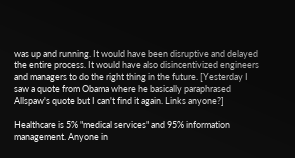was up and running. It would have been disruptive and delayed the entire process. It would have also disincentivized engineers and managers to do the right thing in the future. [Yesterday I saw a quote from Obama where he basically paraphrased Allspaw's quote but I can't find it again. Links anyone?]

Healthcare is 5% "medical services" and 95% information management. Anyone in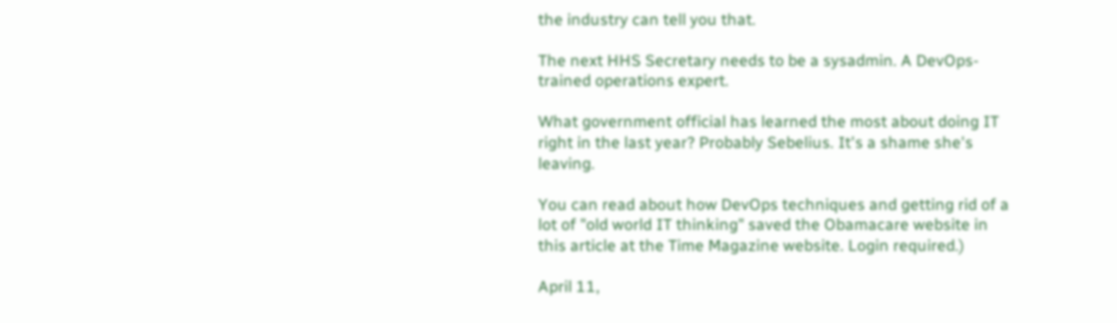the industry can tell you that.

The next HHS Secretary needs to be a sysadmin. A DevOps-trained operations expert.

What government official has learned the most about doing IT right in the last year? Probably Sebelius. It's a shame she's leaving.

You can read about how DevOps techniques and getting rid of a lot of "old world IT thinking" saved the Obamacare website in this article at the Time Magazine website. Login required.)

April 11,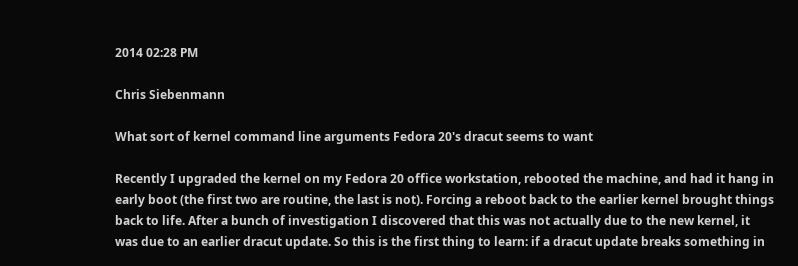2014 02:28 PM

Chris Siebenmann

What sort of kernel command line arguments Fedora 20's dracut seems to want

Recently I upgraded the kernel on my Fedora 20 office workstation, rebooted the machine, and had it hang in early boot (the first two are routine, the last is not). Forcing a reboot back to the earlier kernel brought things back to life. After a bunch of investigation I discovered that this was not actually due to the new kernel, it was due to an earlier dracut update. So this is the first thing to learn: if a dracut update breaks something in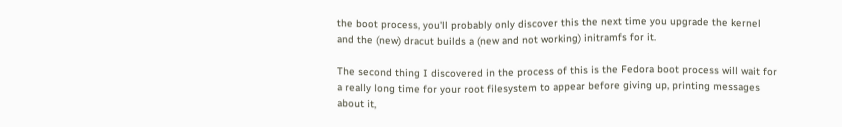the boot process, you'll probably only discover this the next time you upgrade the kernel and the (new) dracut builds a (new and not working) initramfs for it.

The second thing I discovered in the process of this is the Fedora boot process will wait for a really long time for your root filesystem to appear before giving up, printing messages about it,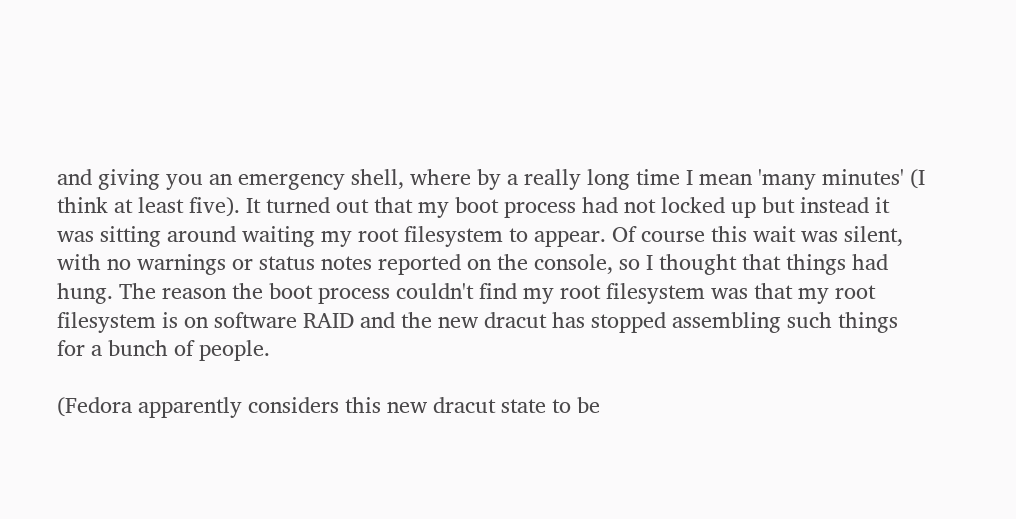and giving you an emergency shell, where by a really long time I mean 'many minutes' (I think at least five). It turned out that my boot process had not locked up but instead it was sitting around waiting my root filesystem to appear. Of course this wait was silent, with no warnings or status notes reported on the console, so I thought that things had hung. The reason the boot process couldn't find my root filesystem was that my root filesystem is on software RAID and the new dracut has stopped assembling such things for a bunch of people.

(Fedora apparently considers this new dracut state to be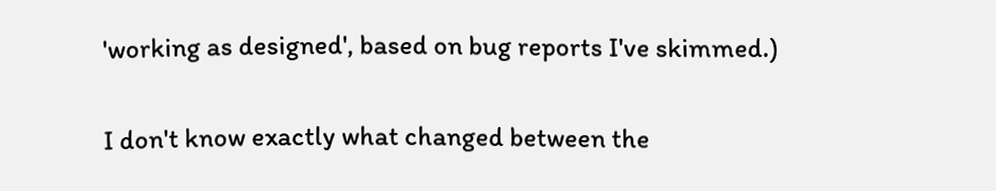'working as designed', based on bug reports I've skimmed.)

I don't know exactly what changed between the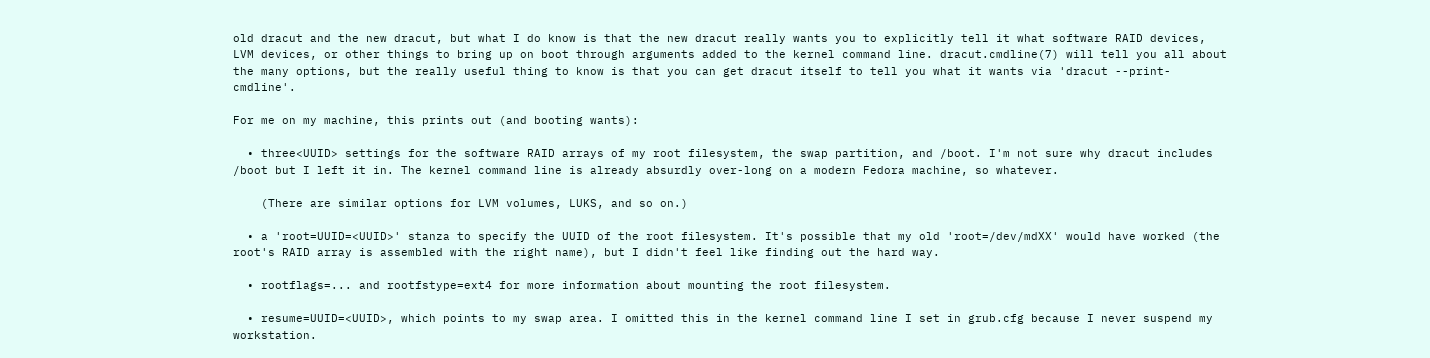old dracut and the new dracut, but what I do know is that the new dracut really wants you to explicitly tell it what software RAID devices, LVM devices, or other things to bring up on boot through arguments added to the kernel command line. dracut.cmdline(7) will tell you all about the many options, but the really useful thing to know is that you can get dracut itself to tell you what it wants via 'dracut --print-cmdline'.

For me on my machine, this prints out (and booting wants):

  • three<UUID> settings for the software RAID arrays of my root filesystem, the swap partition, and /boot. I'm not sure why dracut includes /boot but I left it in. The kernel command line is already absurdly over-long on a modern Fedora machine, so whatever.

    (There are similar options for LVM volumes, LUKS, and so on.)

  • a 'root=UUID=<UUID>' stanza to specify the UUID of the root filesystem. It's possible that my old 'root=/dev/mdXX' would have worked (the root's RAID array is assembled with the right name), but I didn't feel like finding out the hard way.

  • rootflags=... and rootfstype=ext4 for more information about mounting the root filesystem.

  • resume=UUID=<UUID>, which points to my swap area. I omitted this in the kernel command line I set in grub.cfg because I never suspend my workstation.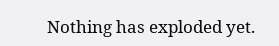Nothing has exploded yet.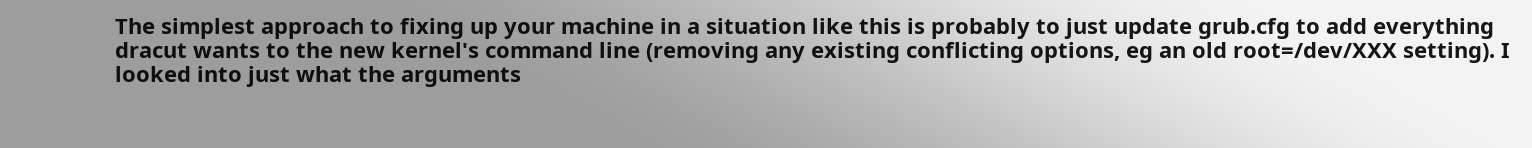The simplest approach to fixing up your machine in a situation like this is probably to just update grub.cfg to add everything dracut wants to the new kernel's command line (removing any existing conflicting options, eg an old root=/dev/XXX setting). I looked into just what the arguments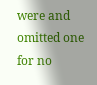were and omitted one for no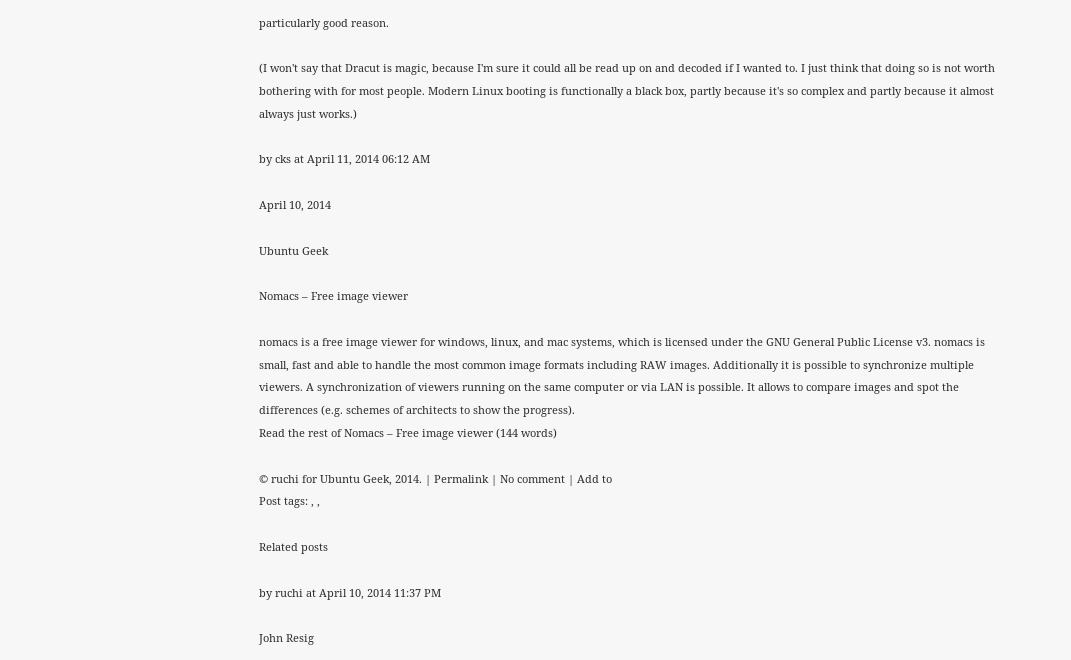particularly good reason.

(I won't say that Dracut is magic, because I'm sure it could all be read up on and decoded if I wanted to. I just think that doing so is not worth bothering with for most people. Modern Linux booting is functionally a black box, partly because it's so complex and partly because it almost always just works.)

by cks at April 11, 2014 06:12 AM

April 10, 2014

Ubuntu Geek

Nomacs – Free image viewer

nomacs is a free image viewer for windows, linux, and mac systems, which is licensed under the GNU General Public License v3. nomacs is small, fast and able to handle the most common image formats including RAW images. Additionally it is possible to synchronize multiple viewers. A synchronization of viewers running on the same computer or via LAN is possible. It allows to compare images and spot the differences (e.g. schemes of architects to show the progress).
Read the rest of Nomacs – Free image viewer (144 words)

© ruchi for Ubuntu Geek, 2014. | Permalink | No comment | Add to
Post tags: , ,

Related posts

by ruchi at April 10, 2014 11:37 PM

John Resig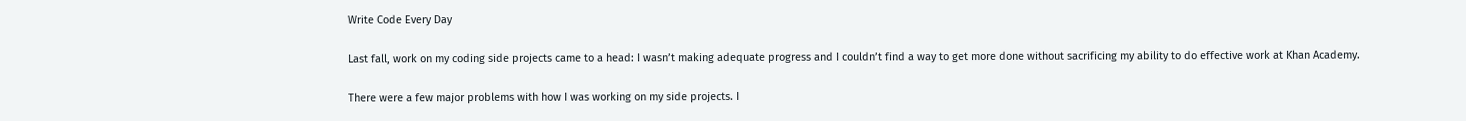Write Code Every Day

Last fall, work on my coding side projects came to a head: I wasn’t making adequate progress and I couldn’t find a way to get more done without sacrificing my ability to do effective work at Khan Academy.

There were a few major problems with how I was working on my side projects. I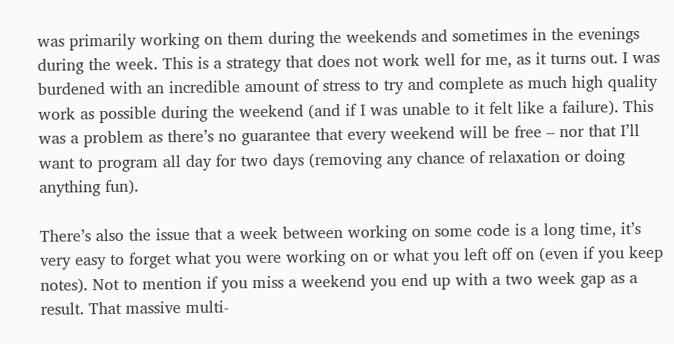was primarily working on them during the weekends and sometimes in the evenings during the week. This is a strategy that does not work well for me, as it turns out. I was burdened with an incredible amount of stress to try and complete as much high quality work as possible during the weekend (and if I was unable to it felt like a failure). This was a problem as there’s no guarantee that every weekend will be free – nor that I’ll want to program all day for two days (removing any chance of relaxation or doing anything fun).

There’s also the issue that a week between working on some code is a long time, it’s very easy to forget what you were working on or what you left off on (even if you keep notes). Not to mention if you miss a weekend you end up with a two week gap as a result. That massive multi-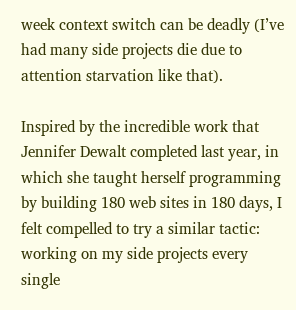week context switch can be deadly (I’ve had many side projects die due to attention starvation like that).

Inspired by the incredible work that Jennifer Dewalt completed last year, in which she taught herself programming by building 180 web sites in 180 days, I felt compelled to try a similar tactic: working on my side projects every single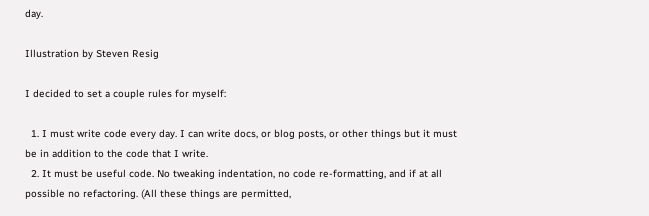day.

Illustration by Steven Resig

I decided to set a couple rules for myself:

  1. I must write code every day. I can write docs, or blog posts, or other things but it must be in addition to the code that I write.
  2. It must be useful code. No tweaking indentation, no code re-formatting, and if at all possible no refactoring. (All these things are permitted,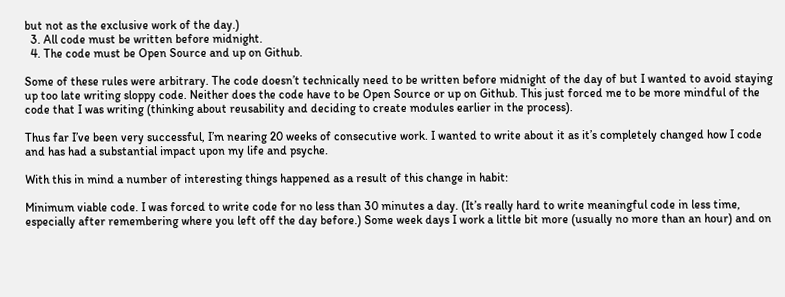but not as the exclusive work of the day.)
  3. All code must be written before midnight.
  4. The code must be Open Source and up on Github.

Some of these rules were arbitrary. The code doesn’t technically need to be written before midnight of the day of but I wanted to avoid staying up too late writing sloppy code. Neither does the code have to be Open Source or up on Github. This just forced me to be more mindful of the code that I was writing (thinking about reusability and deciding to create modules earlier in the process).

Thus far I’ve been very successful, I’m nearing 20 weeks of consecutive work. I wanted to write about it as it’s completely changed how I code and has had a substantial impact upon my life and psyche.

With this in mind a number of interesting things happened as a result of this change in habit:

Minimum viable code. I was forced to write code for no less than 30 minutes a day. (It’s really hard to write meaningful code in less time, especially after remembering where you left off the day before.) Some week days I work a little bit more (usually no more than an hour) and on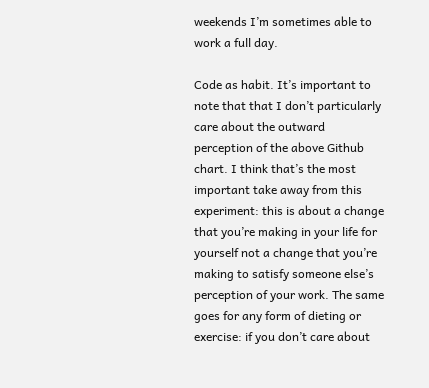weekends I’m sometimes able to work a full day.

Code as habit. It’s important to note that that I don’t particularly care about the outward perception of the above Github chart. I think that’s the most important take away from this experiment: this is about a change that you’re making in your life for yourself not a change that you’re making to satisfy someone else’s perception of your work. The same goes for any form of dieting or exercise: if you don’t care about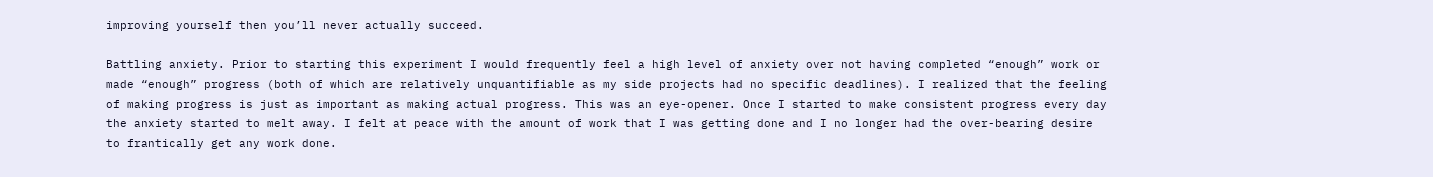improving yourself then you’ll never actually succeed.

Battling anxiety. Prior to starting this experiment I would frequently feel a high level of anxiety over not having completed “enough” work or made “enough” progress (both of which are relatively unquantifiable as my side projects had no specific deadlines). I realized that the feeling of making progress is just as important as making actual progress. This was an eye-opener. Once I started to make consistent progress every day the anxiety started to melt away. I felt at peace with the amount of work that I was getting done and I no longer had the over-bearing desire to frantically get any work done.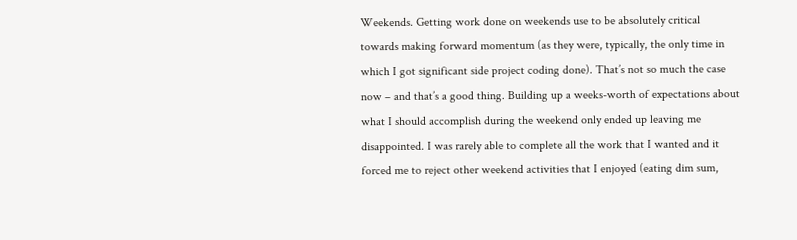Weekends. Getting work done on weekends use to be absolutely critical towards making forward momentum (as they were, typically, the only time in which I got significant side project coding done). That’s not so much the case now – and that’s a good thing. Building up a weeks-worth of expectations about what I should accomplish during the weekend only ended up leaving me disappointed. I was rarely able to complete all the work that I wanted and it forced me to reject other weekend activities that I enjoyed (eating dim sum,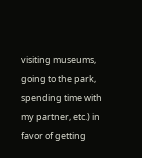visiting museums, going to the park, spending time with my partner, etc.) in favor of getting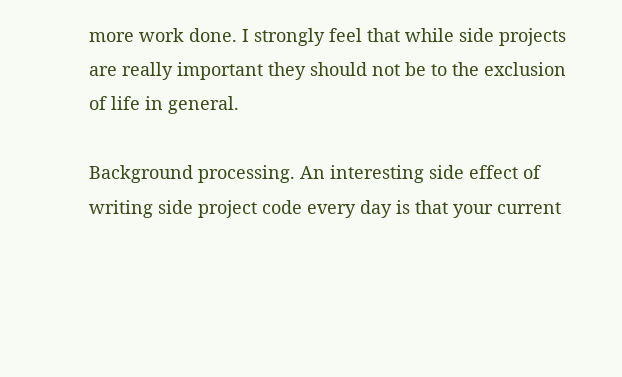more work done. I strongly feel that while side projects are really important they should not be to the exclusion of life in general.

Background processing. An interesting side effect of writing side project code every day is that your current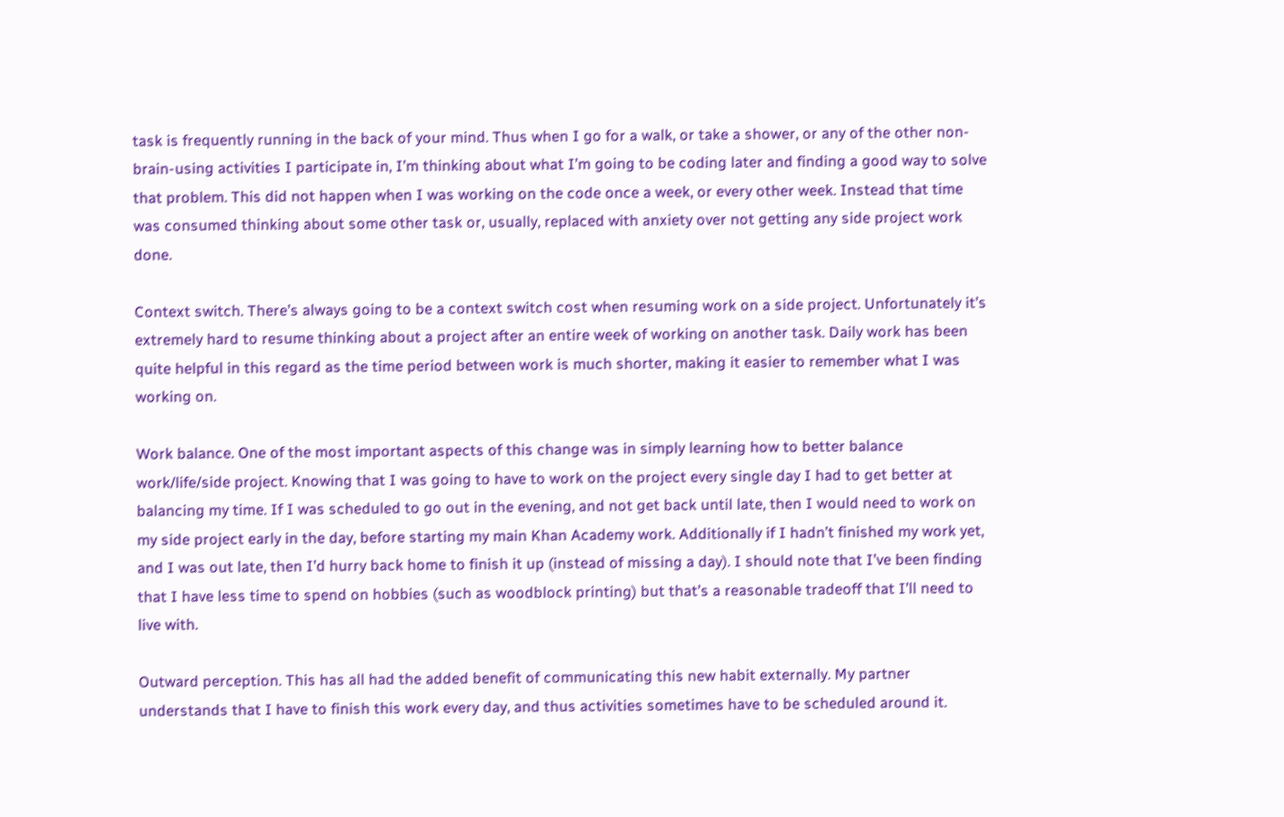task is frequently running in the back of your mind. Thus when I go for a walk, or take a shower, or any of the other non-brain-using activities I participate in, I’m thinking about what I’m going to be coding later and finding a good way to solve that problem. This did not happen when I was working on the code once a week, or every other week. Instead that time was consumed thinking about some other task or, usually, replaced with anxiety over not getting any side project work done.

Context switch. There’s always going to be a context switch cost when resuming work on a side project. Unfortunately it’s extremely hard to resume thinking about a project after an entire week of working on another task. Daily work has been quite helpful in this regard as the time period between work is much shorter, making it easier to remember what I was working on.

Work balance. One of the most important aspects of this change was in simply learning how to better balance work/life/side project. Knowing that I was going to have to work on the project every single day I had to get better at balancing my time. If I was scheduled to go out in the evening, and not get back until late, then I would need to work on my side project early in the day, before starting my main Khan Academy work. Additionally if I hadn’t finished my work yet, and I was out late, then I’d hurry back home to finish it up (instead of missing a day). I should note that I’ve been finding that I have less time to spend on hobbies (such as woodblock printing) but that’s a reasonable tradeoff that I’ll need to live with.

Outward perception. This has all had the added benefit of communicating this new habit externally. My partner understands that I have to finish this work every day, and thus activities sometimes have to be scheduled around it.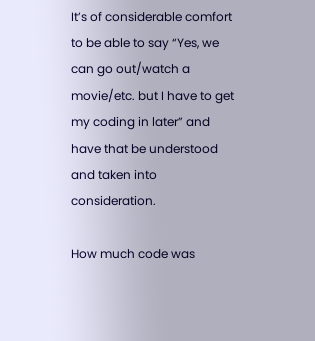It’s of considerable comfort to be able to say “Yes, we can go out/watch a movie/etc. but I have to get my coding in later” and have that be understood and taken into consideration.

How much code was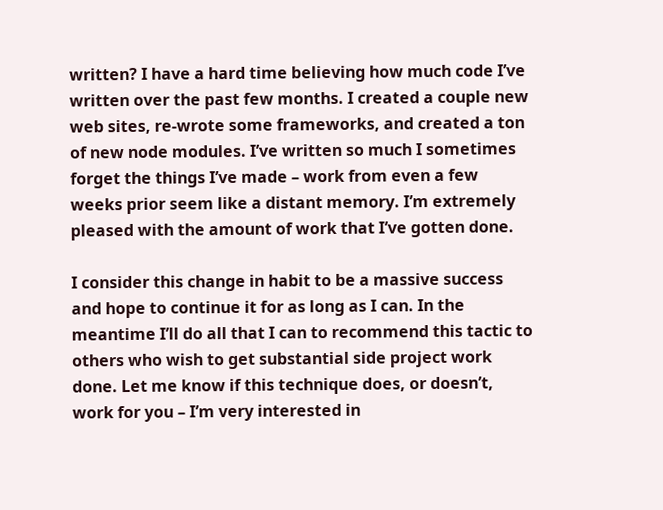written? I have a hard time believing how much code I’ve written over the past few months. I created a couple new web sites, re-wrote some frameworks, and created a ton of new node modules. I’ve written so much I sometimes forget the things I’ve made – work from even a few weeks prior seem like a distant memory. I’m extremely pleased with the amount of work that I’ve gotten done.

I consider this change in habit to be a massive success and hope to continue it for as long as I can. In the meantime I’ll do all that I can to recommend this tactic to others who wish to get substantial side project work done. Let me know if this technique does, or doesn’t, work for you – I’m very interested in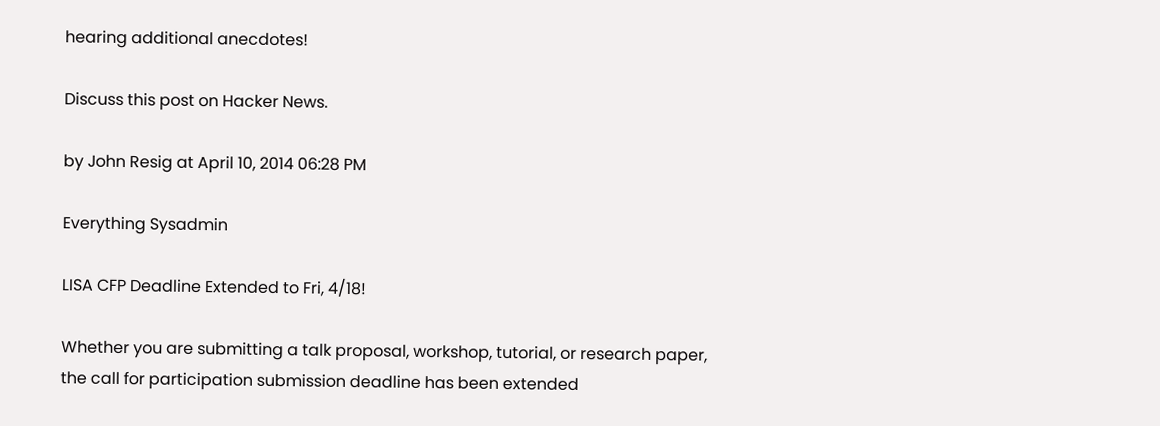hearing additional anecdotes!

Discuss this post on Hacker News.

by John Resig at April 10, 2014 06:28 PM

Everything Sysadmin

LISA CFP Deadline Extended to Fri, 4/18!

Whether you are submitting a talk proposal, workshop, tutorial, or research paper, the call for participation submission deadline has been extended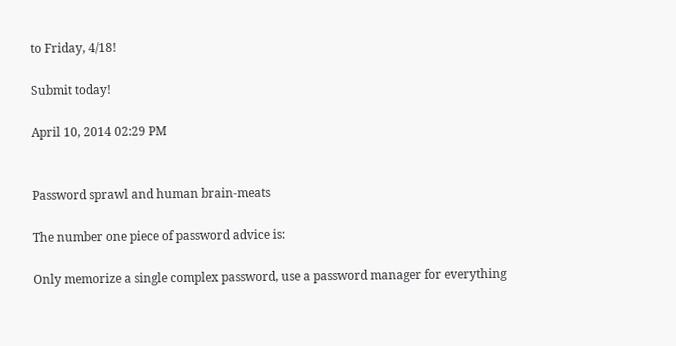to Friday, 4/18!

Submit today!

April 10, 2014 02:29 PM


Password sprawl and human brain-meats

The number one piece of password advice is:

Only memorize a single complex password, use a password manager for everything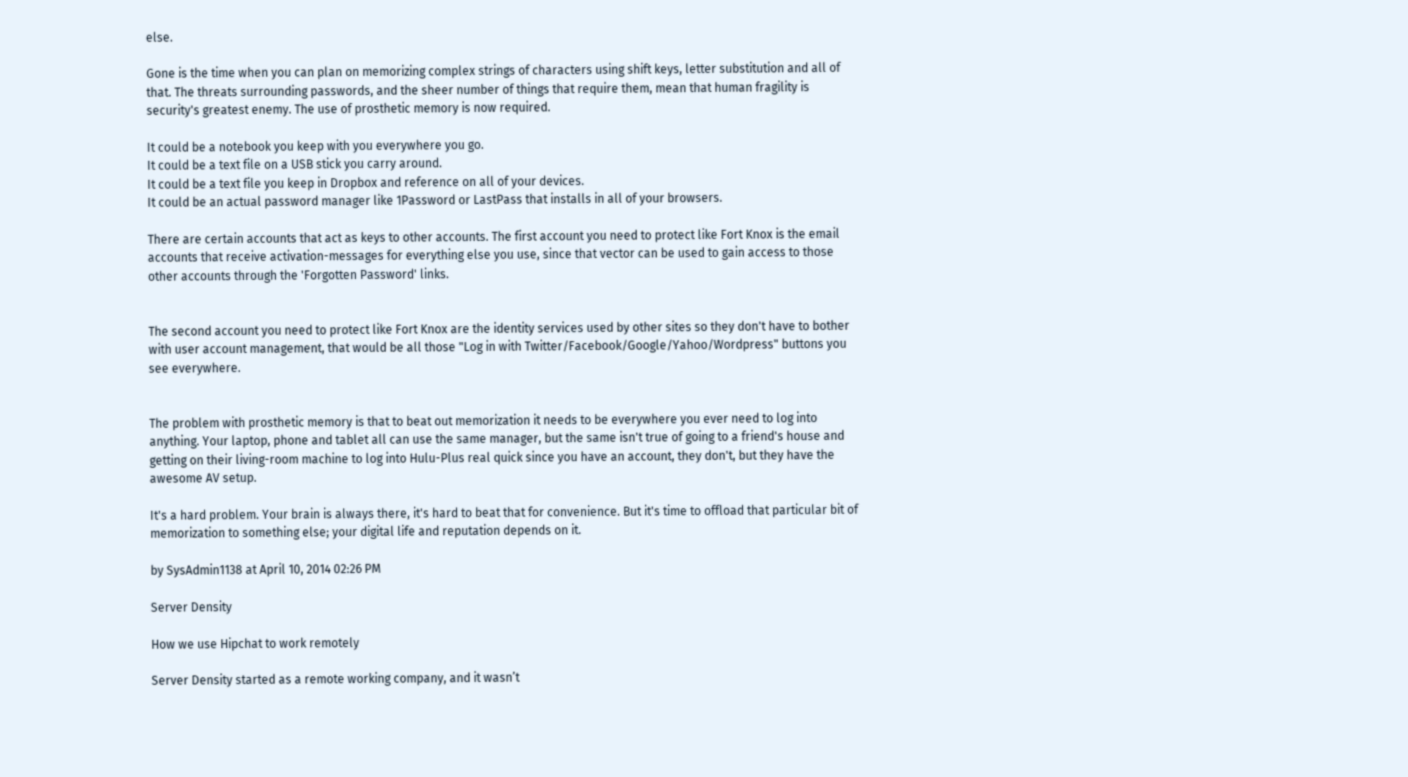else.

Gone is the time when you can plan on memorizing complex strings of characters using shift keys, letter substitution and all of that. The threats surrounding passwords, and the sheer number of things that require them, mean that human fragility is security's greatest enemy. The use of prosthetic memory is now required.

It could be a notebook you keep with you everywhere you go.
It could be a text file on a USB stick you carry around.
It could be a text file you keep in Dropbox and reference on all of your devices.
It could be an actual password manager like 1Password or LastPass that installs in all of your browsers.

There are certain accounts that act as keys to other accounts. The first account you need to protect like Fort Knox is the email accounts that receive activation-messages for everything else you use, since that vector can be used to gain access to those other accounts through the 'Forgotten Password' links.


The second account you need to protect like Fort Knox are the identity services used by other sites so they don't have to bother with user account management, that would be all those "Log in with Twitter/Facebook/Google/Yahoo/Wordpress" buttons you see everywhere.


The problem with prosthetic memory is that to beat out memorization it needs to be everywhere you ever need to log into anything. Your laptop, phone and tablet all can use the same manager, but the same isn't true of going to a friend's house and getting on their living-room machine to log into Hulu-Plus real quick since you have an account, they don't, but they have the awesome AV setup.

It's a hard problem. Your brain is always there, it's hard to beat that for convenience. But it's time to offload that particular bit of memorization to something else; your digital life and reputation depends on it.

by SysAdmin1138 at April 10, 2014 02:26 PM

Server Density

How we use Hipchat to work remotely

Server Density started as a remote working company, and it wasn’t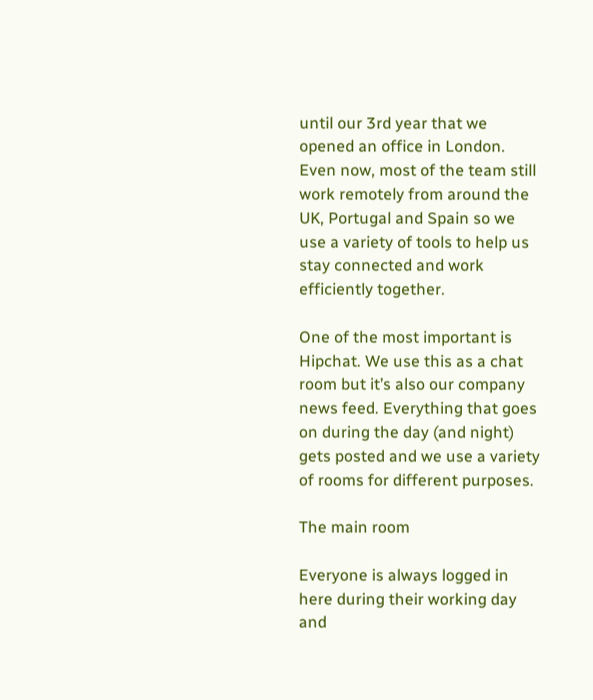until our 3rd year that we opened an office in London. Even now, most of the team still work remotely from around the UK, Portugal and Spain so we use a variety of tools to help us stay connected and work efficiently together.

One of the most important is Hipchat. We use this as a chat room but it’s also our company news feed. Everything that goes on during the day (and night) gets posted and we use a variety of rooms for different purposes.

The main room

Everyone is always logged in here during their working day and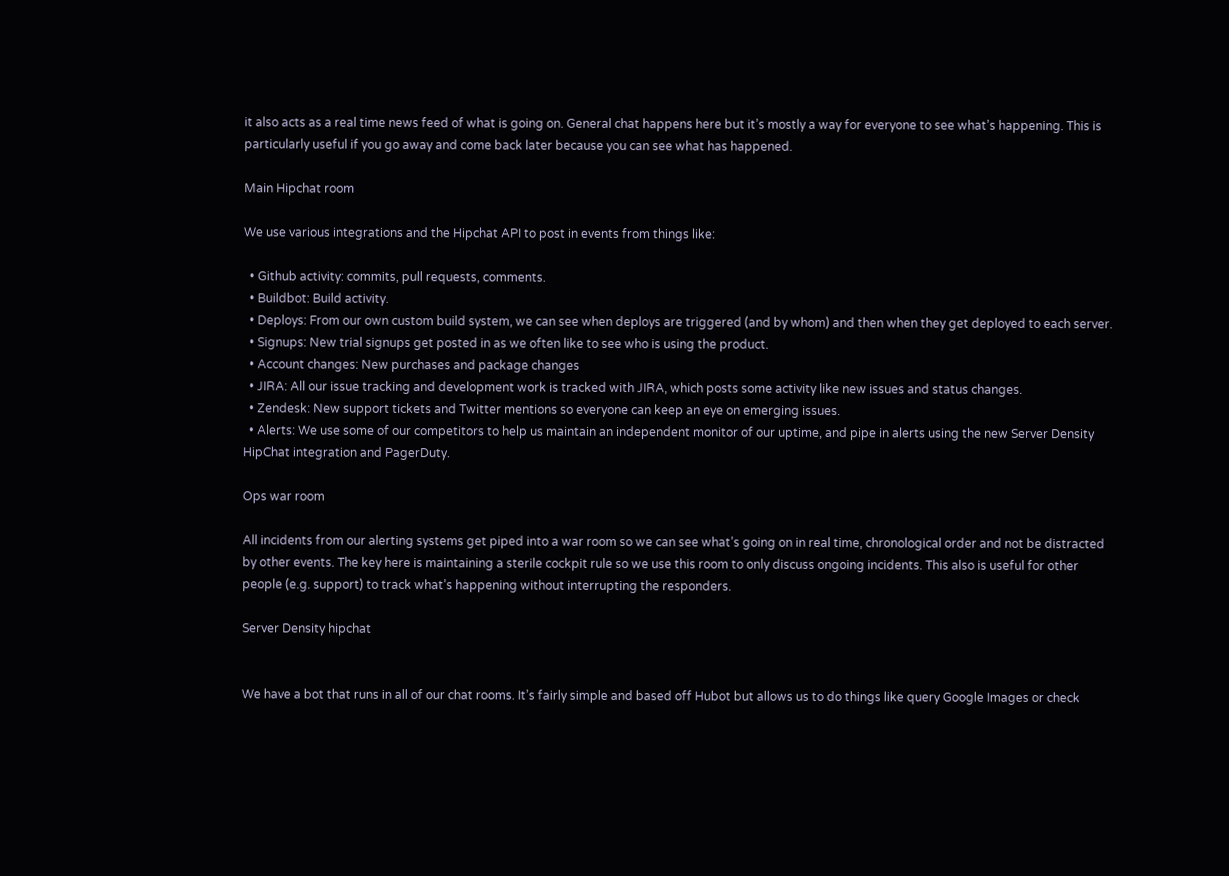it also acts as a real time news feed of what is going on. General chat happens here but it’s mostly a way for everyone to see what’s happening. This is particularly useful if you go away and come back later because you can see what has happened.

Main Hipchat room

We use various integrations and the Hipchat API to post in events from things like:

  • Github activity: commits, pull requests, comments.
  • Buildbot: Build activity.
  • Deploys: From our own custom build system, we can see when deploys are triggered (and by whom) and then when they get deployed to each server.
  • Signups: New trial signups get posted in as we often like to see who is using the product.
  • Account changes: New purchases and package changes
  • JIRA: All our issue tracking and development work is tracked with JIRA, which posts some activity like new issues and status changes.
  • Zendesk: New support tickets and Twitter mentions so everyone can keep an eye on emerging issues.
  • Alerts: We use some of our competitors to help us maintain an independent monitor of our uptime, and pipe in alerts using the new Server Density HipChat integration and PagerDuty.

Ops war room

All incidents from our alerting systems get piped into a war room so we can see what’s going on in real time, chronological order and not be distracted by other events. The key here is maintaining a sterile cockpit rule so we use this room to only discuss ongoing incidents. This also is useful for other people (e.g. support) to track what’s happening without interrupting the responders.

Server Density hipchat


We have a bot that runs in all of our chat rooms. It’s fairly simple and based off Hubot but allows us to do things like query Google Images or check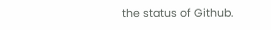the status of Github.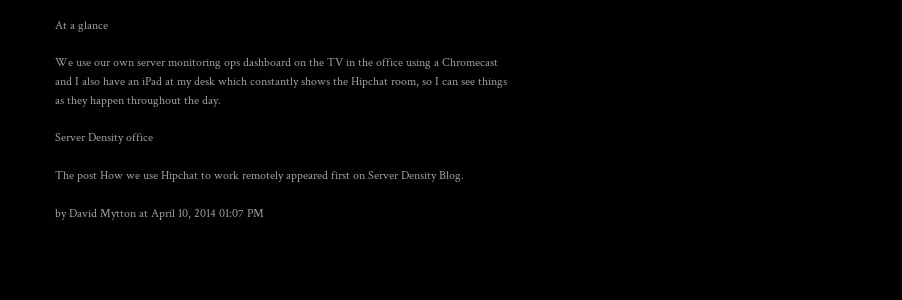At a glance

We use our own server monitoring ops dashboard on the TV in the office using a Chromecast and I also have an iPad at my desk which constantly shows the Hipchat room, so I can see things as they happen throughout the day.

Server Density office

The post How we use Hipchat to work remotely appeared first on Server Density Blog.

by David Mytton at April 10, 2014 01:07 PM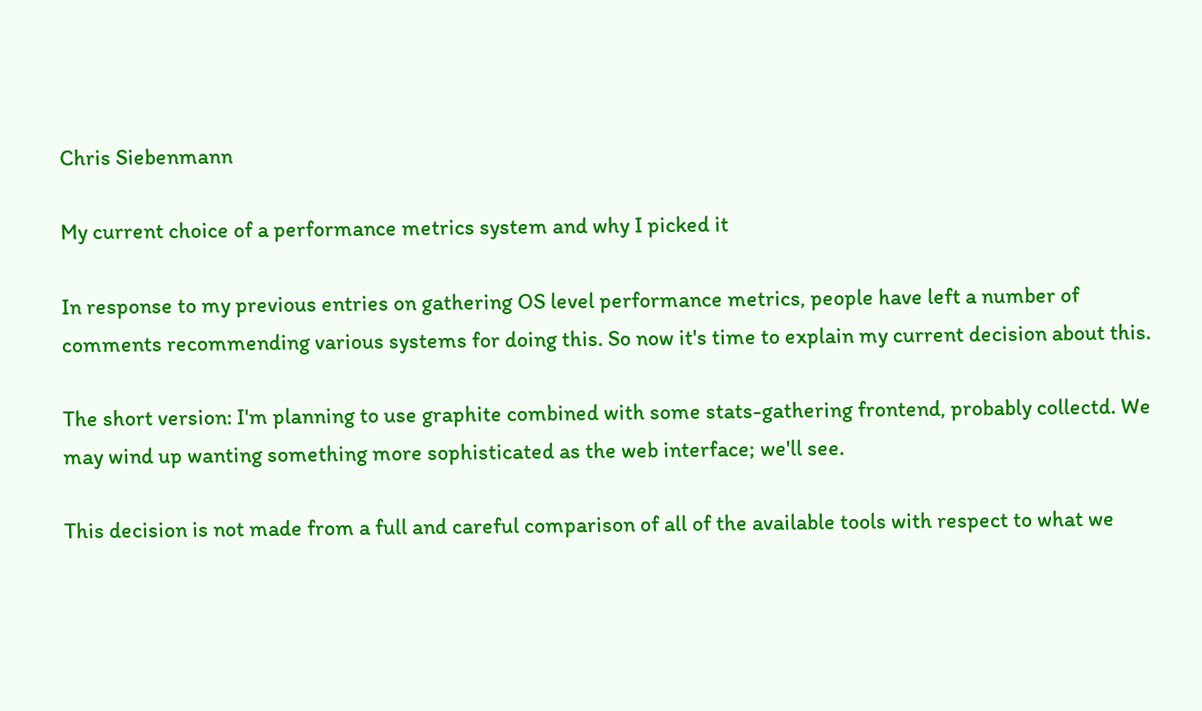Chris Siebenmann

My current choice of a performance metrics system and why I picked it

In response to my previous entries on gathering OS level performance metrics, people have left a number of comments recommending various systems for doing this. So now it's time to explain my current decision about this.

The short version: I'm planning to use graphite combined with some stats-gathering frontend, probably collectd. We may wind up wanting something more sophisticated as the web interface; we'll see.

This decision is not made from a full and careful comparison of all of the available tools with respect to what we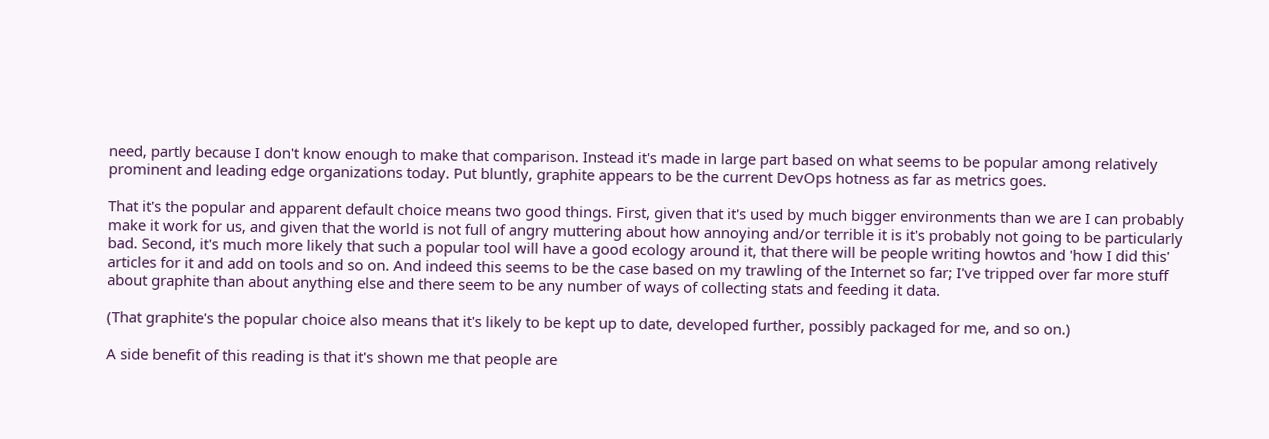need, partly because I don't know enough to make that comparison. Instead it's made in large part based on what seems to be popular among relatively prominent and leading edge organizations today. Put bluntly, graphite appears to be the current DevOps hotness as far as metrics goes.

That it's the popular and apparent default choice means two good things. First, given that it's used by much bigger environments than we are I can probably make it work for us, and given that the world is not full of angry muttering about how annoying and/or terrible it is it's probably not going to be particularly bad. Second, it's much more likely that such a popular tool will have a good ecology around it, that there will be people writing howtos and 'how I did this' articles for it and add on tools and so on. And indeed this seems to be the case based on my trawling of the Internet so far; I've tripped over far more stuff about graphite than about anything else and there seem to be any number of ways of collecting stats and feeding it data.

(That graphite's the popular choice also means that it's likely to be kept up to date, developed further, possibly packaged for me, and so on.)

A side benefit of this reading is that it's shown me that people are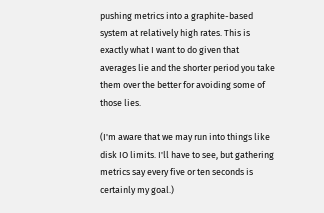pushing metrics into a graphite-based system at relatively high rates. This is exactly what I want to do given that averages lie and the shorter period you take them over the better for avoiding some of those lies.

(I'm aware that we may run into things like disk IO limits. I'll have to see, but gathering metrics say every five or ten seconds is certainly my goal.)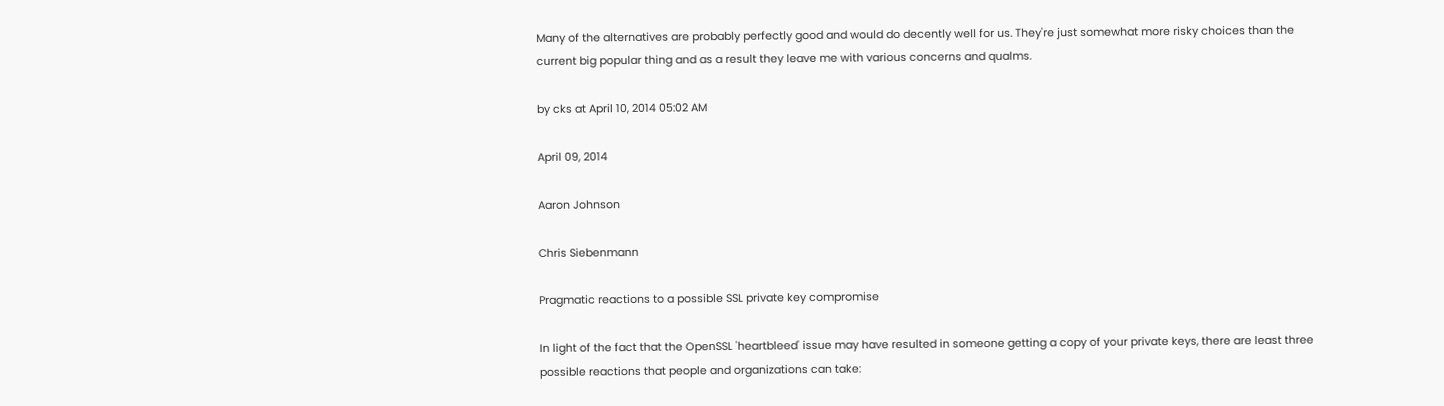Many of the alternatives are probably perfectly good and would do decently well for us. They're just somewhat more risky choices than the current big popular thing and as a result they leave me with various concerns and qualms.

by cks at April 10, 2014 05:02 AM

April 09, 2014

Aaron Johnson

Chris Siebenmann

Pragmatic reactions to a possible SSL private key compromise

In light of the fact that the OpenSSL 'heartbleed' issue may have resulted in someone getting a copy of your private keys, there are least three possible reactions that people and organizations can take: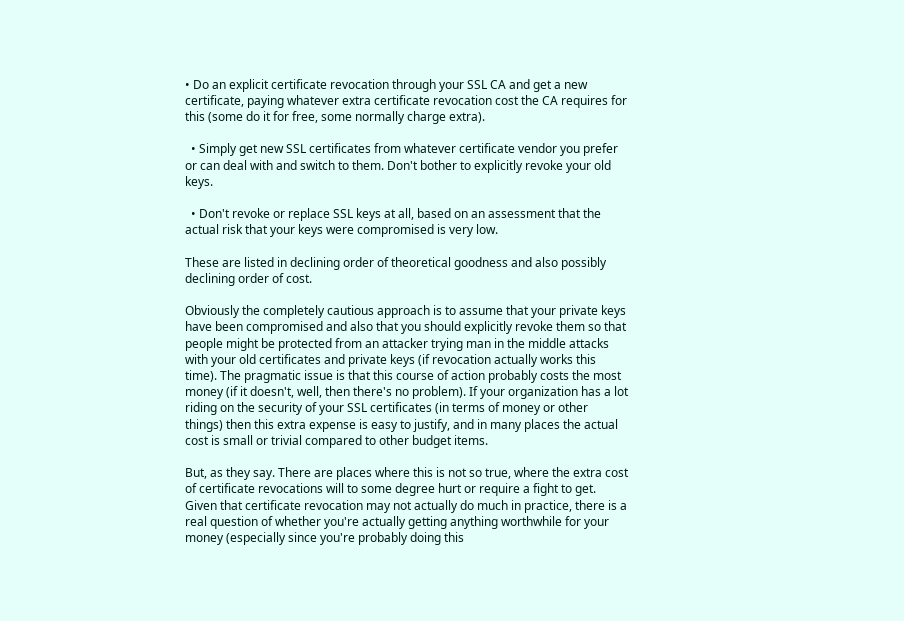• Do an explicit certificate revocation through your SSL CA and get a new certificate, paying whatever extra certificate revocation cost the CA requires for this (some do it for free, some normally charge extra).

  • Simply get new SSL certificates from whatever certificate vendor you prefer or can deal with and switch to them. Don't bother to explicitly revoke your old keys.

  • Don't revoke or replace SSL keys at all, based on an assessment that the actual risk that your keys were compromised is very low.

These are listed in declining order of theoretical goodness and also possibly declining order of cost.

Obviously the completely cautious approach is to assume that your private keys have been compromised and also that you should explicitly revoke them so that people might be protected from an attacker trying man in the middle attacks with your old certificates and private keys (if revocation actually works this time). The pragmatic issue is that this course of action probably costs the most money (if it doesn't, well, then there's no problem). If your organization has a lot riding on the security of your SSL certificates (in terms of money or other things) then this extra expense is easy to justify, and in many places the actual cost is small or trivial compared to other budget items.

But, as they say. There are places where this is not so true, where the extra cost of certificate revocations will to some degree hurt or require a fight to get. Given that certificate revocation may not actually do much in practice, there is a real question of whether you're actually getting anything worthwhile for your money (especially since you're probably doing this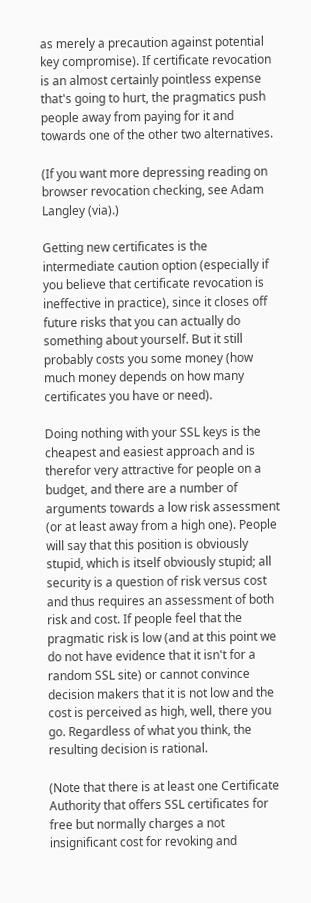as merely a precaution against potential key compromise). If certificate revocation is an almost certainly pointless expense that's going to hurt, the pragmatics push people away from paying for it and towards one of the other two alternatives.

(If you want more depressing reading on browser revocation checking, see Adam Langley (via).)

Getting new certificates is the intermediate caution option (especially if you believe that certificate revocation is ineffective in practice), since it closes off future risks that you can actually do something about yourself. But it still probably costs you some money (how much money depends on how many certificates you have or need).

Doing nothing with your SSL keys is the cheapest and easiest approach and is therefor very attractive for people on a budget, and there are a number of arguments towards a low risk assessment (or at least away from a high one). People will say that this position is obviously stupid, which is itself obviously stupid; all security is a question of risk versus cost and thus requires an assessment of both risk and cost. If people feel that the pragmatic risk is low (and at this point we do not have evidence that it isn't for a random SSL site) or cannot convince decision makers that it is not low and the cost is perceived as high, well, there you go. Regardless of what you think, the resulting decision is rational.

(Note that there is at least one Certificate Authority that offers SSL certificates for free but normally charges a not insignificant cost for revoking and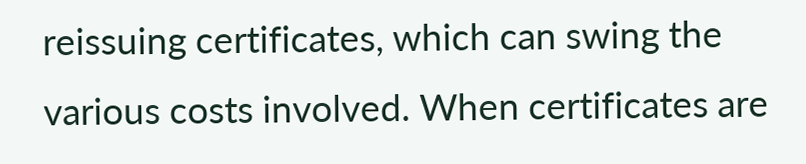reissuing certificates, which can swing the various costs involved. When certificates are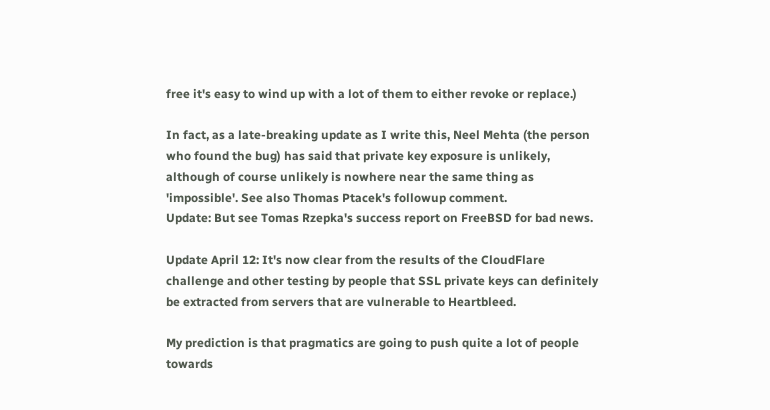free it's easy to wind up with a lot of them to either revoke or replace.)

In fact, as a late-breaking update as I write this, Neel Mehta (the person who found the bug) has said that private key exposure is unlikely, although of course unlikely is nowhere near the same thing as 'impossible'. See also Thomas Ptacek's followup comment.
Update: But see Tomas Rzepka's success report on FreeBSD for bad news.

Update April 12: It's now clear from the results of the CloudFlare challenge and other testing by people that SSL private keys can definitely be extracted from servers that are vulnerable to Heartbleed.

My prediction is that pragmatics are going to push quite a lot of people towards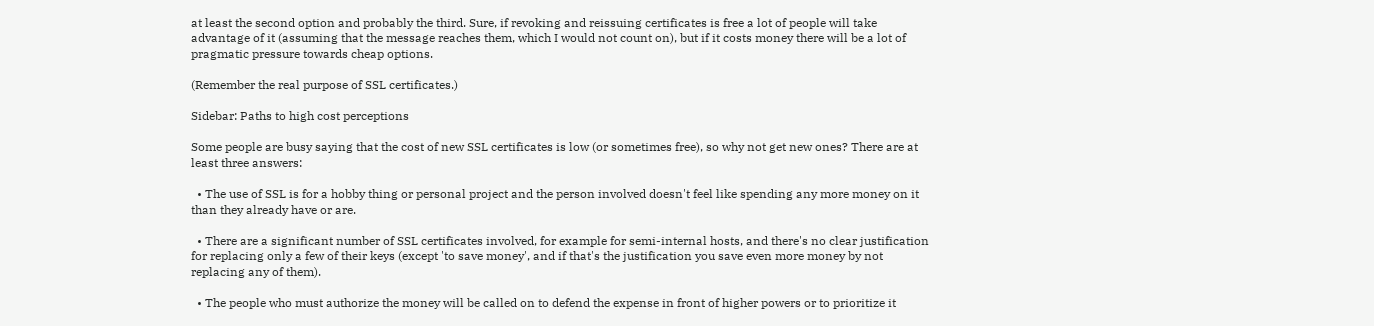at least the second option and probably the third. Sure, if revoking and reissuing certificates is free a lot of people will take advantage of it (assuming that the message reaches them, which I would not count on), but if it costs money there will be a lot of pragmatic pressure towards cheap options.

(Remember the real purpose of SSL certificates.)

Sidebar: Paths to high cost perceptions

Some people are busy saying that the cost of new SSL certificates is low (or sometimes free), so why not get new ones? There are at least three answers:

  • The use of SSL is for a hobby thing or personal project and the person involved doesn't feel like spending any more money on it than they already have or are.

  • There are a significant number of SSL certificates involved, for example for semi-internal hosts, and there's no clear justification for replacing only a few of their keys (except 'to save money', and if that's the justification you save even more money by not replacing any of them).

  • The people who must authorize the money will be called on to defend the expense in front of higher powers or to prioritize it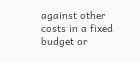against other costs in a fixed budget or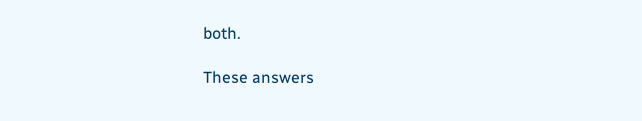both.

These answers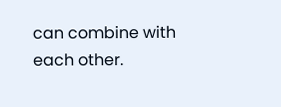can combine with each other.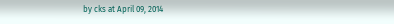by cks at April 09, 2014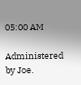05:00 AM

Administered by Joe.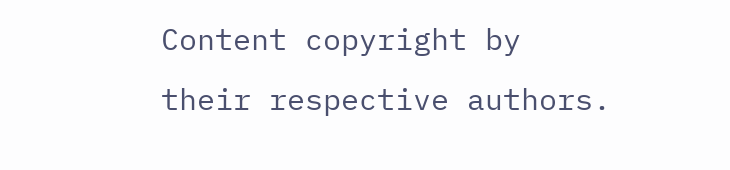Content copyright by their respective authors.